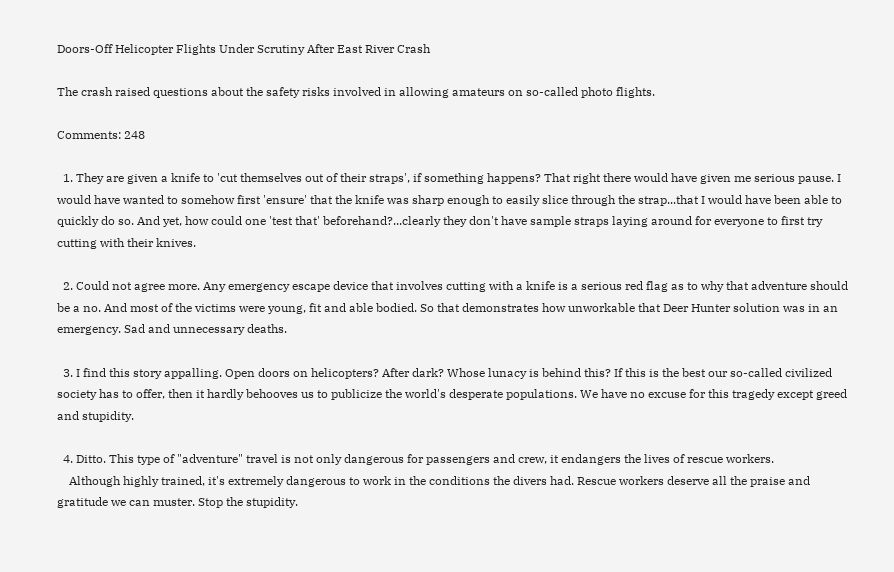Doors-Off Helicopter Flights Under Scrutiny After East River Crash

The crash raised questions about the safety risks involved in allowing amateurs on so-called photo flights.

Comments: 248

  1. They are given a knife to 'cut themselves out of their straps', if something happens? That right there would have given me serious pause. I would have wanted to somehow first 'ensure' that the knife was sharp enough to easily slice through the strap...that I would have been able to quickly do so. And yet, how could one 'test that' beforehand?...clearly they don't have sample straps laying around for everyone to first try cutting with their knives.

  2. Could not agree more. Any emergency escape device that involves cutting with a knife is a serious red flag as to why that adventure should be a no. And most of the victims were young, fit and able bodied. So that demonstrates how unworkable that Deer Hunter solution was in an emergency. Sad and unnecessary deaths.

  3. I find this story appalling. Open doors on helicopters? After dark? Whose lunacy is behind this? If this is the best our so-called civilized society has to offer, then it hardly behooves us to publicize the world's desperate populations. We have no excuse for this tragedy except greed and stupidity.

  4. Ditto. This type of "adventure" travel is not only dangerous for passengers and crew, it endangers the lives of rescue workers.
    Although highly trained, it's extremely dangerous to work in the conditions the divers had. Rescue workers deserve all the praise and gratitude we can muster. Stop the stupidity.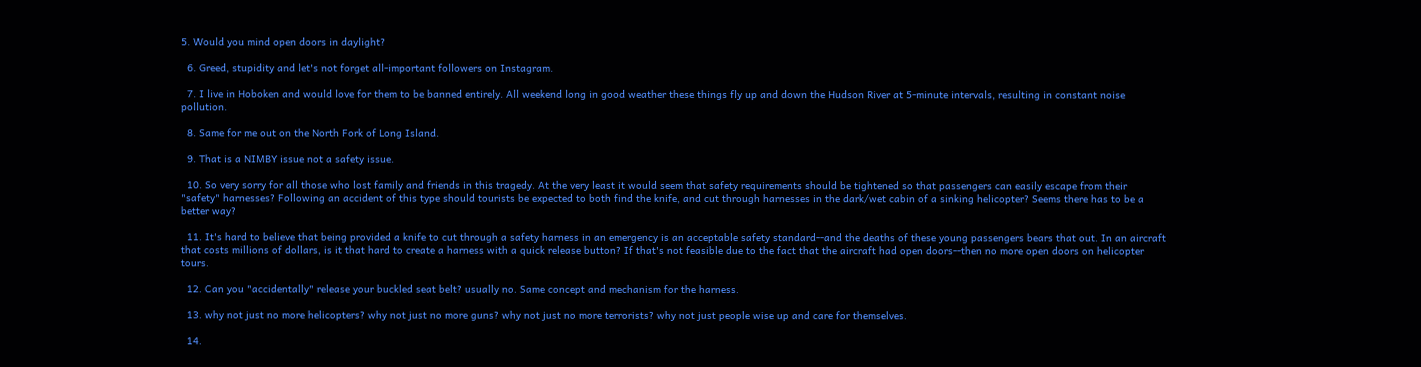5. Would you mind open doors in daylight?

  6. Greed, stupidity and let's not forget all-important followers on Instagram.

  7. I live in Hoboken and would love for them to be banned entirely. All weekend long in good weather these things fly up and down the Hudson River at 5-minute intervals, resulting in constant noise pollution.

  8. Same for me out on the North Fork of Long Island.

  9. That is a NIMBY issue not a safety issue.

  10. So very sorry for all those who lost family and friends in this tragedy. At the very least it would seem that safety requirements should be tightened so that passengers can easily escape from their "safety" harnesses? Following an accident of this type should tourists be expected to both find the knife, and cut through harnesses in the dark/wet cabin of a sinking helicopter? Seems there has to be a better way?

  11. It's hard to believe that being provided a knife to cut through a safety harness in an emergency is an acceptable safety standard--and the deaths of these young passengers bears that out. In an aircraft that costs millions of dollars, is it that hard to create a harness with a quick release button? If that's not feasible due to the fact that the aircraft had open doors--then no more open doors on helicopter tours.

  12. Can you "accidentally" release your buckled seat belt? usually no. Same concept and mechanism for the harness.

  13. why not just no more helicopters? why not just no more guns? why not just no more terrorists? why not just people wise up and care for themselves.

  14.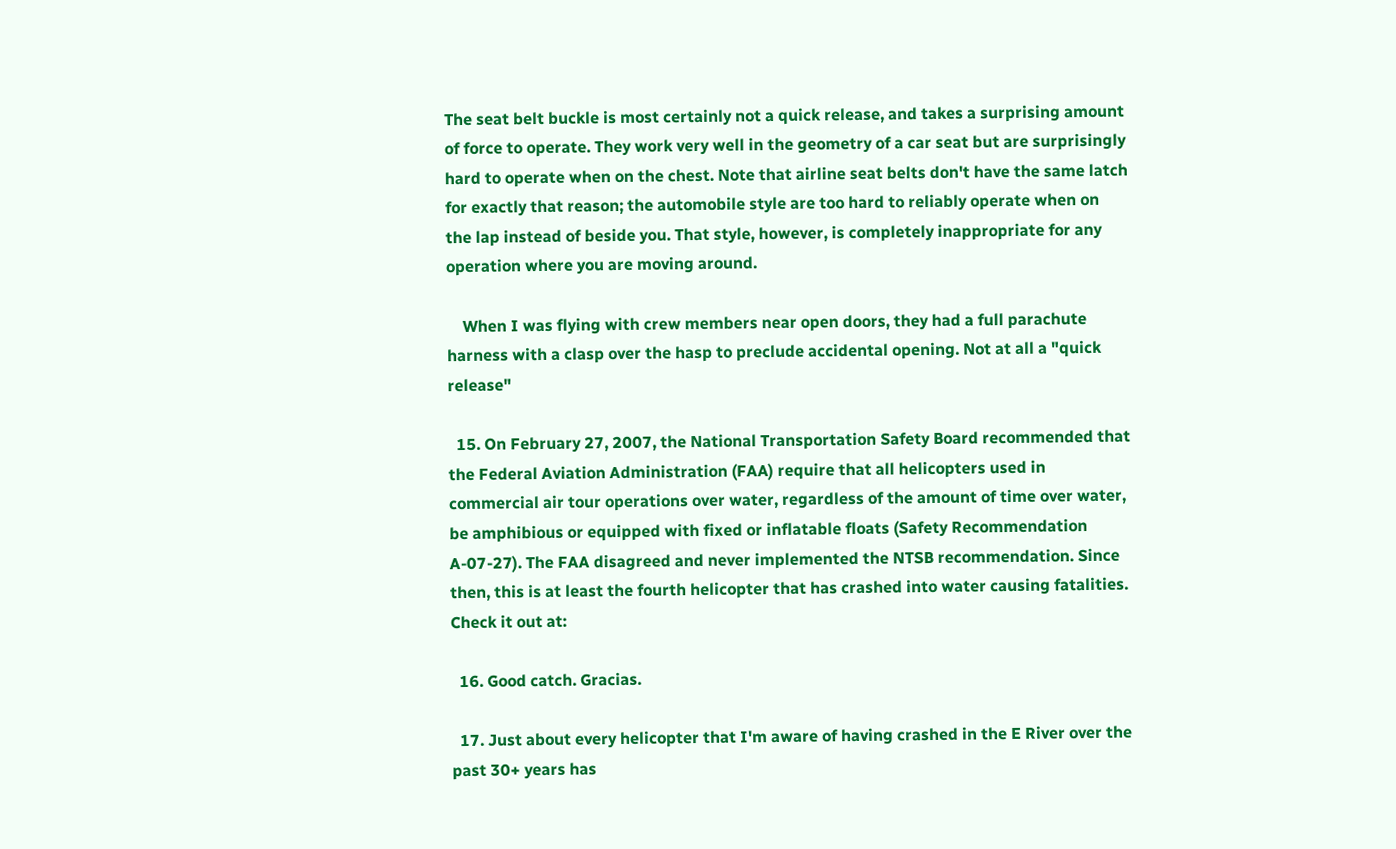The seat belt buckle is most certainly not a quick release, and takes a surprising amount of force to operate. They work very well in the geometry of a car seat but are surprisingly hard to operate when on the chest. Note that airline seat belts don't have the same latch for exactly that reason; the automobile style are too hard to reliably operate when on the lap instead of beside you. That style, however, is completely inappropriate for any operation where you are moving around.

    When I was flying with crew members near open doors, they had a full parachute harness with a clasp over the hasp to preclude accidental opening. Not at all a "quick release"

  15. On February 27, 2007, the National Transportation Safety Board recommended that the Federal Aviation Administration (FAA) require that all helicopters used in commercial air tour operations over water, regardless of the amount of time over water, be amphibious or equipped with fixed or inflatable floats (Safety Recommendation A-07-27). The FAA disagreed and never implemented the NTSB recommendation. Since then, this is at least the fourth helicopter that has crashed into water causing fatalities. Check it out at:

  16. Good catch. Gracias.

  17. Just about every helicopter that I'm aware of having crashed in the E River over the past 30+ years has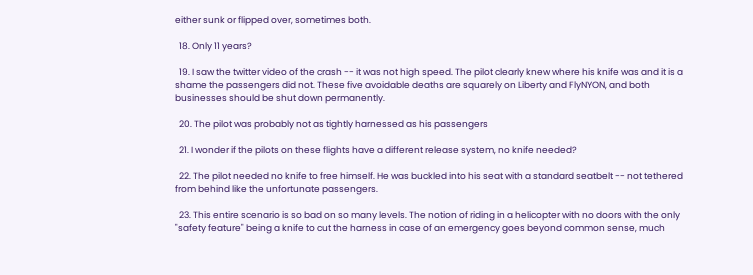either sunk or flipped over, sometimes both.

  18. Only 11 years?

  19. I saw the twitter video of the crash -- it was not high speed. The pilot clearly knew where his knife was and it is a shame the passengers did not. These five avoidable deaths are squarely on Liberty and FlyNYON, and both businesses should be shut down permanently.

  20. The pilot was probably not as tightly harnessed as his passengers

  21. I wonder if the pilots on these flights have a different release system, no knife needed?

  22. The pilot needed no knife to free himself. He was buckled into his seat with a standard seatbelt -- not tethered from behind like the unfortunate passengers.

  23. This entire scenario is so bad on so many levels. The notion of riding in a helicopter with no doors with the only "safety feature" being a knife to cut the harness in case of an emergency goes beyond common sense, much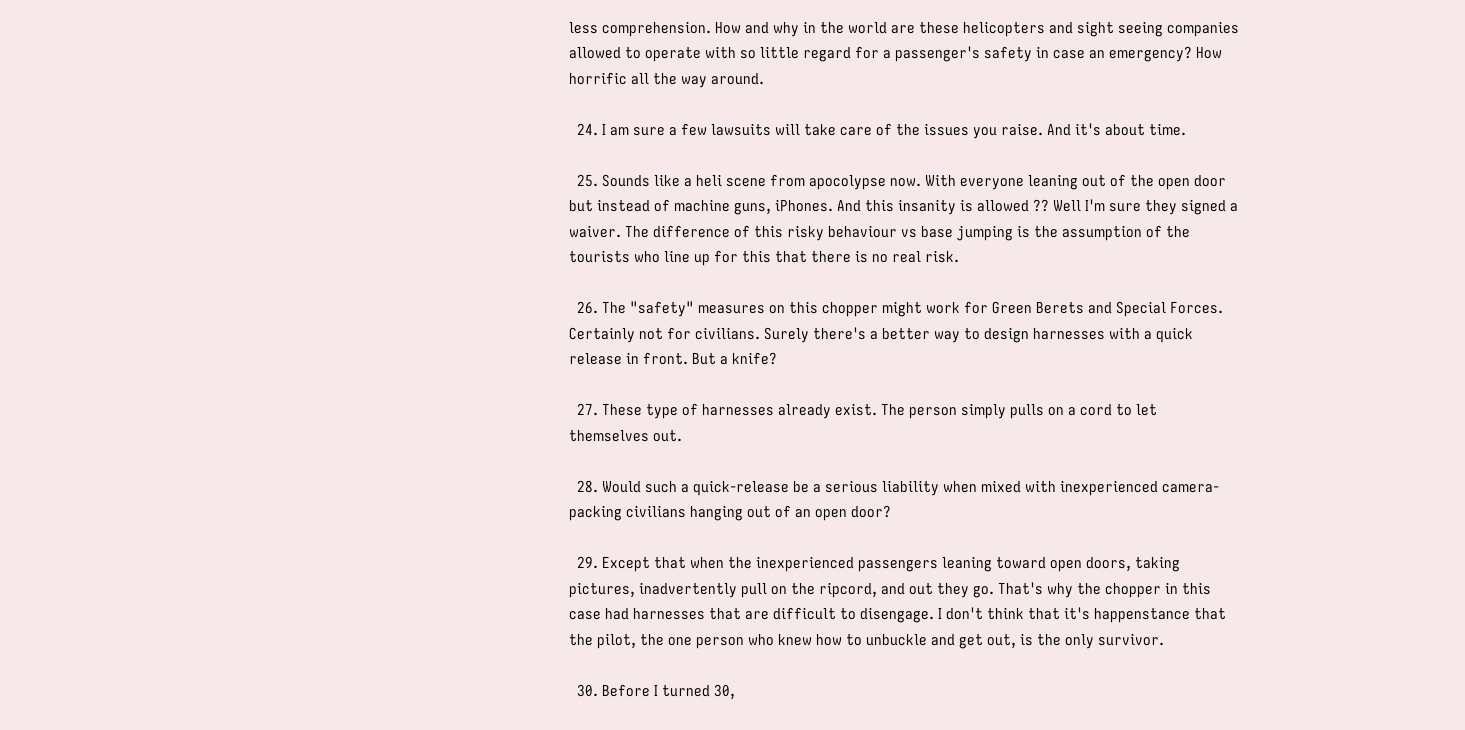less comprehension. How and why in the world are these helicopters and sight seeing companies allowed to operate with so little regard for a passenger's safety in case an emergency? How horrific all the way around.

  24. I am sure a few lawsuits will take care of the issues you raise. And it's about time.

  25. Sounds like a heli scene from apocolypse now. With everyone leaning out of the open door but instead of machine guns, iPhones. And this insanity is allowed ?? Well I'm sure they signed a waiver. The difference of this risky behaviour vs base jumping is the assumption of the tourists who line up for this that there is no real risk.

  26. The "safety" measures on this chopper might work for Green Berets and Special Forces. Certainly not for civilians. Surely there's a better way to design harnesses with a quick release in front. But a knife?

  27. These type of harnesses already exist. The person simply pulls on a cord to let themselves out.

  28. Would such a quick-release be a serious liability when mixed with inexperienced camera-packing civilians hanging out of an open door?

  29. Except that when the inexperienced passengers leaning toward open doors, taking pictures, inadvertently pull on the ripcord, and out they go. That's why the chopper in this case had harnesses that are difficult to disengage. I don't think that it's happenstance that the pilot, the one person who knew how to unbuckle and get out, is the only survivor.

  30. Before I turned 30,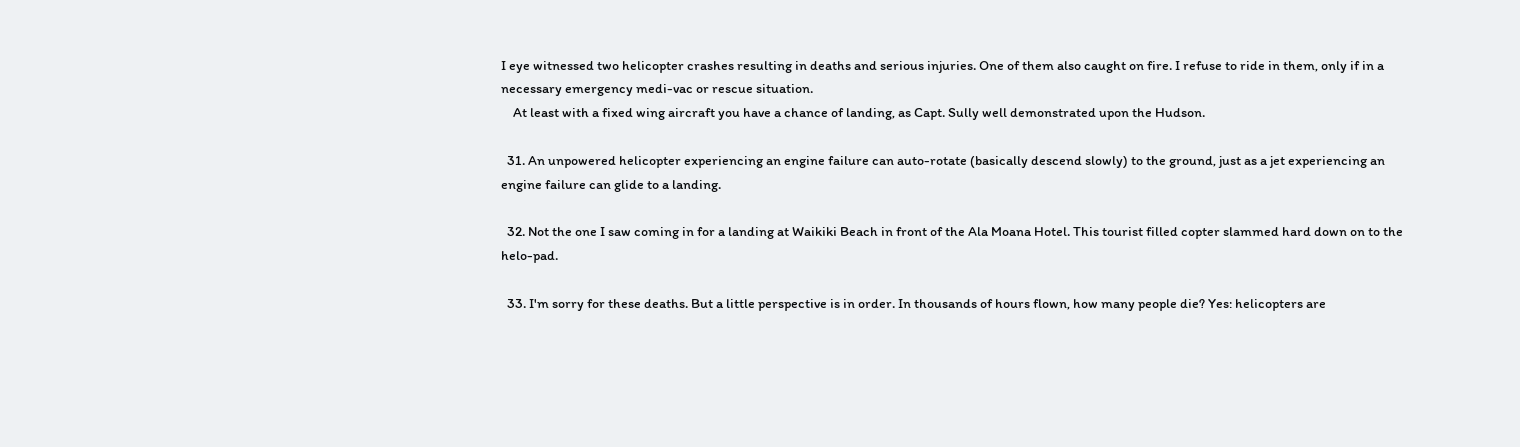I eye witnessed two helicopter crashes resulting in deaths and serious injuries. One of them also caught on fire. I refuse to ride in them, only if in a necessary emergency medi-vac or rescue situation.
    At least with a fixed wing aircraft you have a chance of landing, as Capt. Sully well demonstrated upon the Hudson.

  31. An unpowered helicopter experiencing an engine failure can auto-rotate (basically descend slowly) to the ground, just as a jet experiencing an engine failure can glide to a landing.

  32. Not the one I saw coming in for a landing at Waikiki Beach in front of the Ala Moana Hotel. This tourist filled copter slammed hard down on to the helo-pad.

  33. I'm sorry for these deaths. But a little perspective is in order. In thousands of hours flown, how many people die? Yes: helicopters are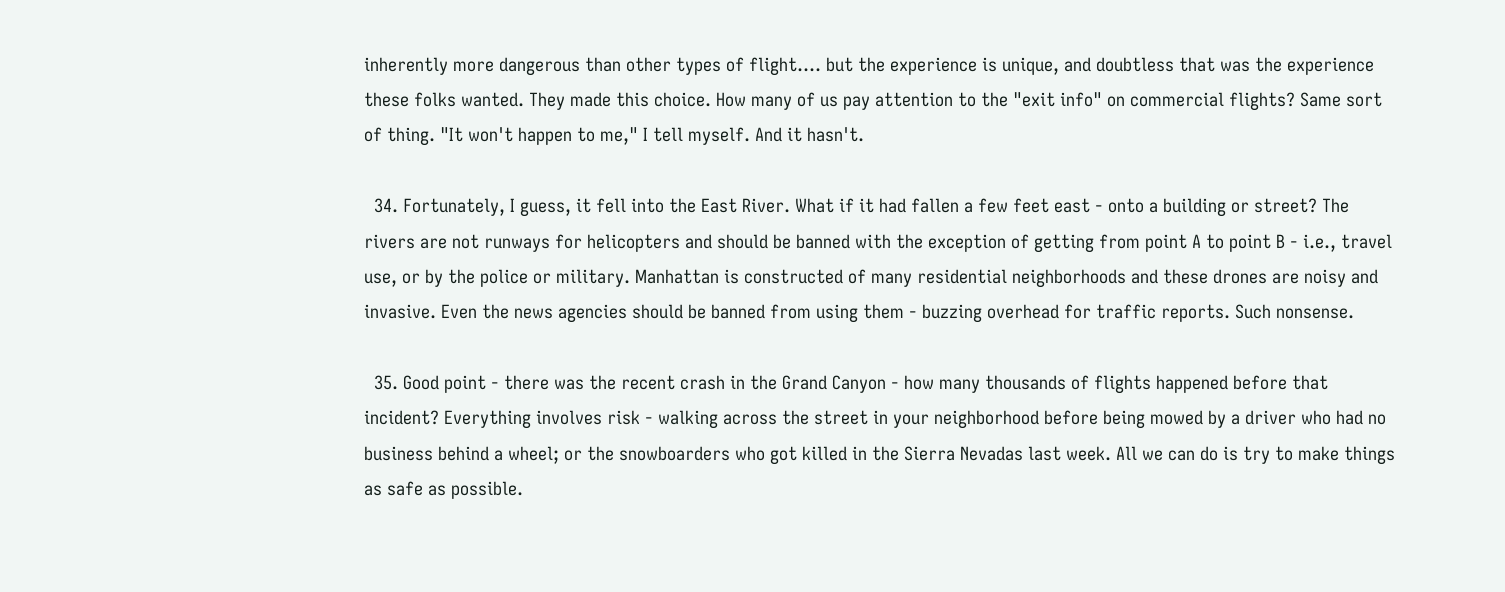inherently more dangerous than other types of flight.... but the experience is unique, and doubtless that was the experience these folks wanted. They made this choice. How many of us pay attention to the "exit info" on commercial flights? Same sort of thing. "It won't happen to me," I tell myself. And it hasn't.

  34. Fortunately, I guess, it fell into the East River. What if it had fallen a few feet east - onto a building or street? The rivers are not runways for helicopters and should be banned with the exception of getting from point A to point B - i.e., travel use, or by the police or military. Manhattan is constructed of many residential neighborhoods and these drones are noisy and invasive. Even the news agencies should be banned from using them - buzzing overhead for traffic reports. Such nonsense.

  35. Good point - there was the recent crash in the Grand Canyon - how many thousands of flights happened before that incident? Everything involves risk - walking across the street in your neighborhood before being mowed by a driver who had no business behind a wheel; or the snowboarders who got killed in the Sierra Nevadas last week. All we can do is try to make things as safe as possible.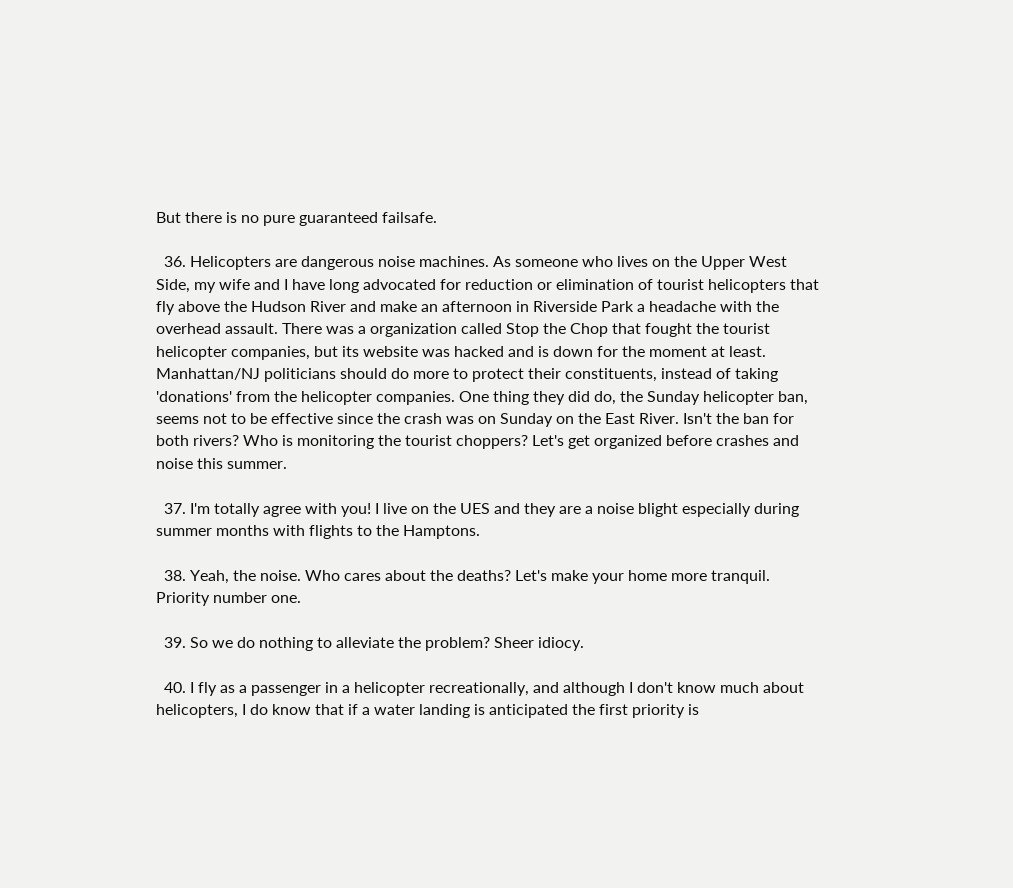But there is no pure guaranteed failsafe.

  36. Helicopters are dangerous noise machines. As someone who lives on the Upper West Side, my wife and I have long advocated for reduction or elimination of tourist helicopters that fly above the Hudson River and make an afternoon in Riverside Park a headache with the overhead assault. There was a organization called Stop the Chop that fought the tourist helicopter companies, but its website was hacked and is down for the moment at least. Manhattan/NJ politicians should do more to protect their constituents, instead of taking 'donations' from the helicopter companies. One thing they did do, the Sunday helicopter ban, seems not to be effective since the crash was on Sunday on the East River. Isn't the ban for both rivers? Who is monitoring the tourist choppers? Let's get organized before crashes and noise this summer.

  37. I'm totally agree with you! I live on the UES and they are a noise blight especially during summer months with flights to the Hamptons.

  38. Yeah, the noise. Who cares about the deaths? Let's make your home more tranquil. Priority number one.

  39. So we do nothing to alleviate the problem? Sheer idiocy.

  40. I fly as a passenger in a helicopter recreationally, and although I don't know much about helicopters, I do know that if a water landing is anticipated the first priority is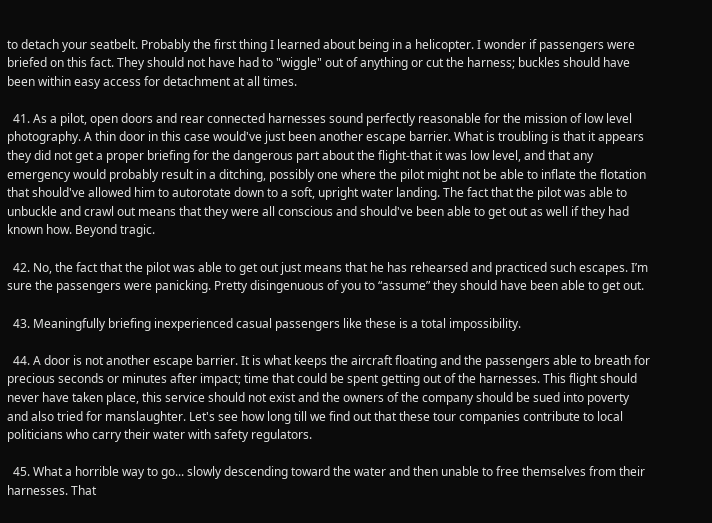to detach your seatbelt. Probably the first thing I learned about being in a helicopter. I wonder if passengers were briefed on this fact. They should not have had to "wiggle" out of anything or cut the harness; buckles should have been within easy access for detachment at all times.

  41. As a pilot, open doors and rear connected harnesses sound perfectly reasonable for the mission of low level photography. A thin door in this case would've just been another escape barrier. What is troubling is that it appears they did not get a proper briefing for the dangerous part about the flight-that it was low level, and that any emergency would probably result in a ditching, possibly one where the pilot might not be able to inflate the flotation that should've allowed him to autorotate down to a soft, upright water landing. The fact that the pilot was able to unbuckle and crawl out means that they were all conscious and should've been able to get out as well if they had known how. Beyond tragic.

  42. No, the fact that the pilot was able to get out just means that he has rehearsed and practiced such escapes. I’m sure the passengers were panicking. Pretty disingenuous of you to “assume” they should have been able to get out.

  43. Meaningfully briefing inexperienced casual passengers like these is a total impossibility.

  44. A door is not another escape barrier. It is what keeps the aircraft floating and the passengers able to breath for precious seconds or minutes after impact; time that could be spent getting out of the harnesses. This flight should never have taken place, this service should not exist and the owners of the company should be sued into poverty and also tried for manslaughter. Let's see how long till we find out that these tour companies contribute to local politicians who carry their water with safety regulators.

  45. What a horrible way to go... slowly descending toward the water and then unable to free themselves from their harnesses. That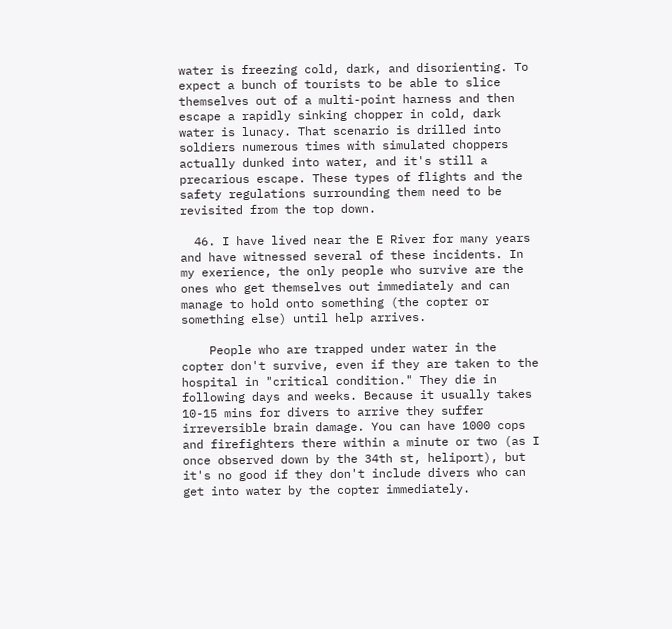water is freezing cold, dark, and disorienting. To expect a bunch of tourists to be able to slice themselves out of a multi-point harness and then escape a rapidly sinking chopper in cold, dark water is lunacy. That scenario is drilled into soldiers numerous times with simulated choppers actually dunked into water, and it's still a precarious escape. These types of flights and the safety regulations surrounding them need to be revisited from the top down.

  46. I have lived near the E River for many years and have witnessed several of these incidents. In my exerience, the only people who survive are the ones who get themselves out immediately and can manage to hold onto something (the copter or something else) until help arrives.

    People who are trapped under water in the copter don't survive, even if they are taken to the hospital in "critical condition." They die in following days and weeks. Because it usually takes 10-15 mins for divers to arrive they suffer irreversible brain damage. You can have 1000 cops and firefighters there within a minute or two (as I once observed down by the 34th st, heliport), but it's no good if they don't include divers who can get into water by the copter immediately.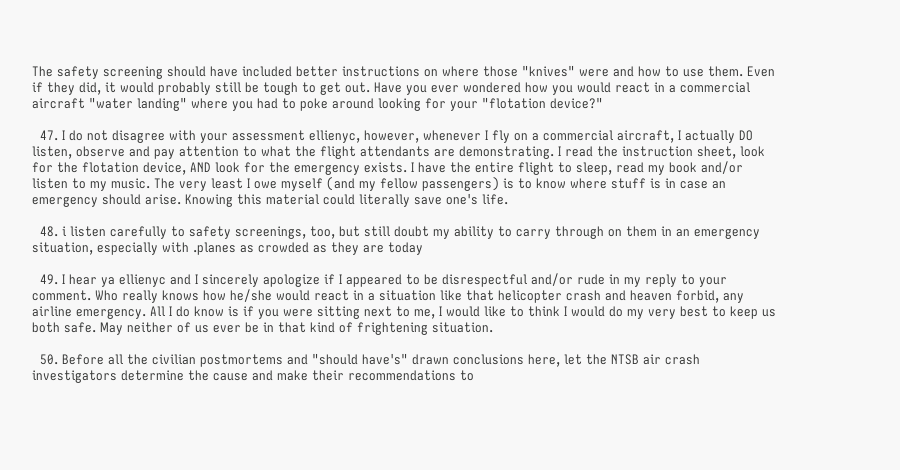The safety screening should have included better instructions on where those "knives" were and how to use them. Even if they did, it would probably still be tough to get out. Have you ever wondered how you would react in a commercial aircraft "water landing" where you had to poke around looking for your "flotation device?"

  47. I do not disagree with your assessment ellienyc, however, whenever I fly on a commercial aircraft, I actually DO listen, observe and pay attention to what the flight attendants are demonstrating. I read the instruction sheet, look for the flotation device, AND look for the emergency exists. I have the entire flight to sleep, read my book and/or listen to my music. The very least I owe myself (and my fellow passengers) is to know where stuff is in case an emergency should arise. Knowing this material could literally save one's life.

  48. i listen carefully to safety screenings, too, but still doubt my ability to carry through on them in an emergency situation, especially with .planes as crowded as they are today

  49. I hear ya ellienyc and I sincerely apologize if I appeared to be disrespectful and/or rude in my reply to your comment. Who really knows how he/she would react in a situation like that helicopter crash and heaven forbid, any airline emergency. All I do know is if you were sitting next to me, I would like to think I would do my very best to keep us both safe. May neither of us ever be in that kind of frightening situation.

  50. Before all the civilian postmortems and "should have's" drawn conclusions here, let the NTSB air crash investigators determine the cause and make their recommendations to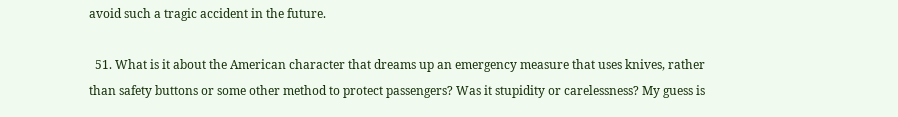avoid such a tragic accident in the future.

  51. What is it about the American character that dreams up an emergency measure that uses knives, rather than safety buttons or some other method to protect passengers? Was it stupidity or carelessness? My guess is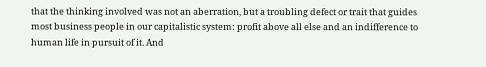that the thinking involved was not an aberration, but a troubling defect or trait that guides most business people in our capitalistic system: profit above all else and an indifference to human life in pursuit of it. And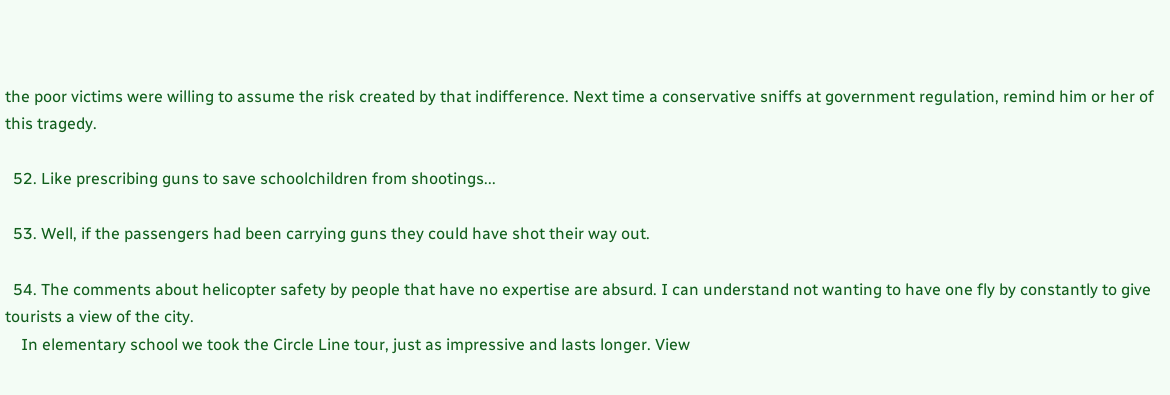the poor victims were willing to assume the risk created by that indifference. Next time a conservative sniffs at government regulation, remind him or her of this tragedy.

  52. Like prescribing guns to save schoolchildren from shootings...

  53. Well, if the passengers had been carrying guns they could have shot their way out.

  54. The comments about helicopter safety by people that have no expertise are absurd. I can understand not wanting to have one fly by constantly to give tourists a view of the city.
    In elementary school we took the Circle Line tour, just as impressive and lasts longer. View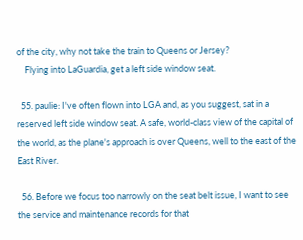of the city, why not take the train to Queens or Jersey?
    Flying into LaGuardia, get a left side window seat.

  55. paulie: I've often flown into LGA and, as you suggest, sat in a reserved left side window seat. A safe, world-class view of the capital of the world, as the plane's approach is over Queens, well to the east of the East River.

  56. Before we focus too narrowly on the seat belt issue, I want to see the service and maintenance records for that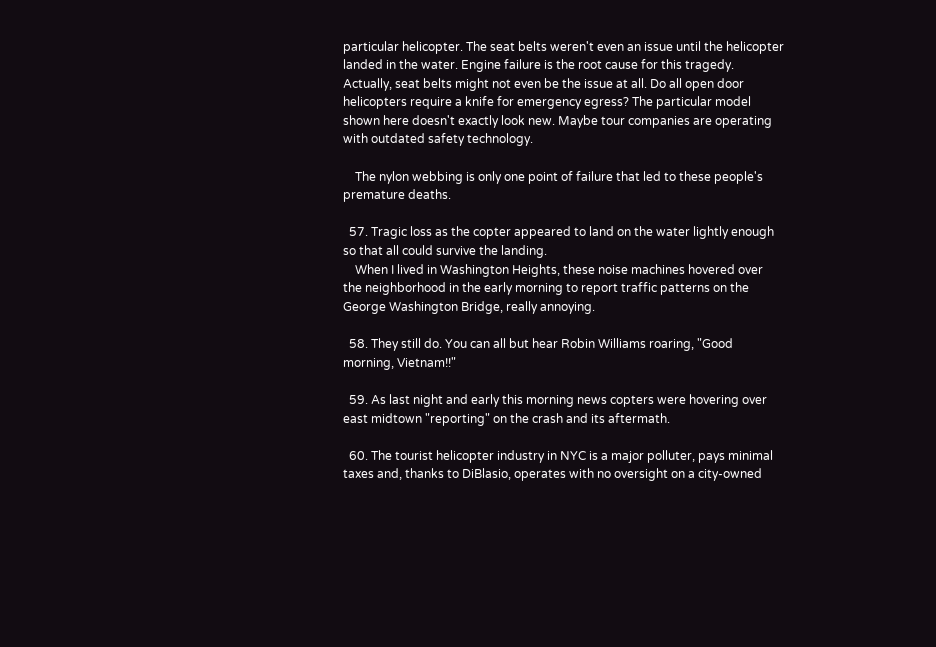particular helicopter. The seat belts weren't even an issue until the helicopter landed in the water. Engine failure is the root cause for this tragedy. Actually, seat belts might not even be the issue at all. Do all open door helicopters require a knife for emergency egress? The particular model shown here doesn't exactly look new. Maybe tour companies are operating with outdated safety technology.

    The nylon webbing is only one point of failure that led to these people's premature deaths.

  57. Tragic loss as the copter appeared to land on the water lightly enough so that all could survive the landing.
    When I lived in Washington Heights, these noise machines hovered over the neighborhood in the early morning to report traffic patterns on the George Washington Bridge, really annoying.

  58. They still do. You can all but hear Robin Williams roaring, "Good morning, Vietnam!!"

  59. As last night and early this morning news copters were hovering over east midtown "reporting" on the crash and its aftermath.

  60. The tourist helicopter industry in NYC is a major polluter, pays minimal taxes and, thanks to DiBlasio, operates with no oversight on a city-owned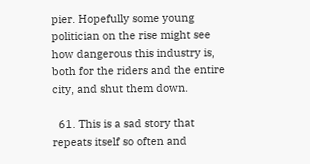pier. Hopefully some young politician on the rise might see how dangerous this industry is, both for the riders and the entire city, and shut them down.

  61. This is a sad story that repeats itself so often and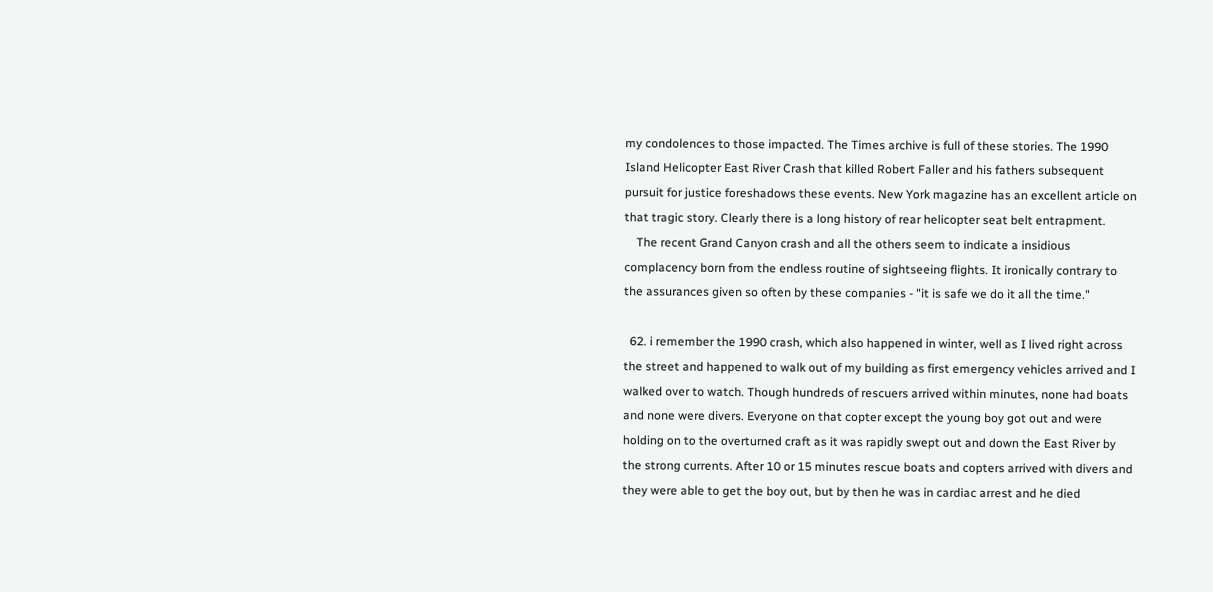my condolences to those impacted. The Times archive is full of these stories. The 1990 Island Helicopter East River Crash that killed Robert Faller and his fathers subsequent pursuit for justice foreshadows these events. New York magazine has an excellent article on that tragic story. Clearly there is a long history of rear helicopter seat belt entrapment.
    The recent Grand Canyon crash and all the others seem to indicate a insidious complacency born from the endless routine of sightseeing flights. It ironically contrary to the assurances given so often by these companies - "it is safe we do it all the time."

  62. i remember the 1990 crash, which also happened in winter, well as I lived right across the street and happened to walk out of my building as first emergency vehicles arrived and I walked over to watch. Though hundreds of rescuers arrived within minutes, none had boats and none were divers. Everyone on that copter except the young boy got out and were holding on to the overturned craft as it was rapidly swept out and down the East River by the strong currents. After 10 or 15 minutes rescue boats and copters arrived with divers and they were able to get the boy out, but by then he was in cardiac arrest and he died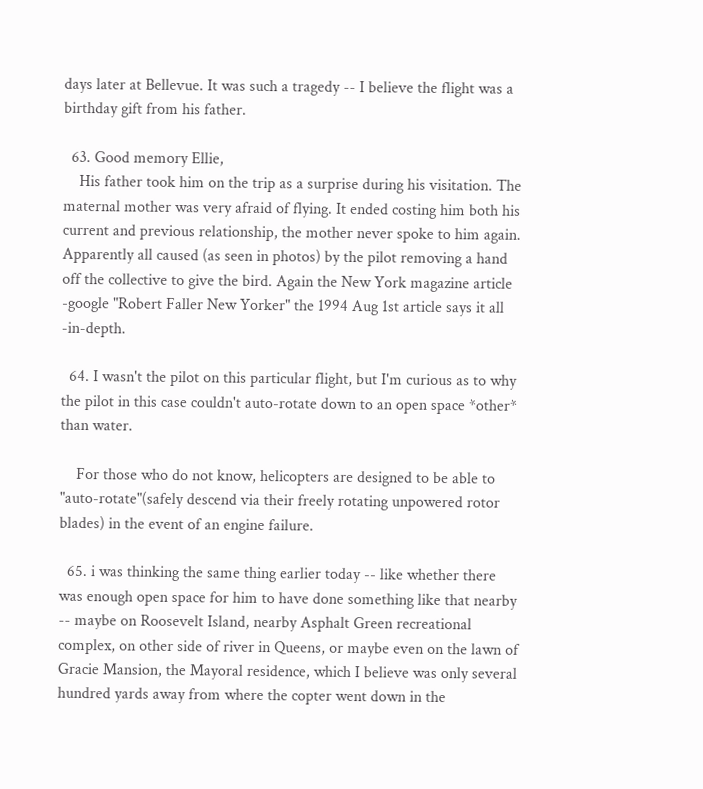days later at Bellevue. It was such a tragedy -- I believe the flight was a birthday gift from his father.

  63. Good memory Ellie,
    His father took him on the trip as a surprise during his visitation. The maternal mother was very afraid of flying. It ended costing him both his current and previous relationship, the mother never spoke to him again. Apparently all caused (as seen in photos) by the pilot removing a hand off the collective to give the bird. Again the New York magazine article -google "Robert Faller New Yorker" the 1994 Aug 1st article says it all -in-depth.

  64. I wasn't the pilot on this particular flight, but I'm curious as to why the pilot in this case couldn't auto-rotate down to an open space *other* than water.

    For those who do not know, helicopters are designed to be able to "auto-rotate"(safely descend via their freely rotating unpowered rotor blades) in the event of an engine failure.

  65. i was thinking the same thing earlier today -- like whether there was enough open space for him to have done something like that nearby -- maybe on Roosevelt Island, nearby Asphalt Green recreational complex, on other side of river in Queens, or maybe even on the lawn of Gracie Mansion, the Mayoral residence, which I believe was only several hundred yards away from where the copter went down in the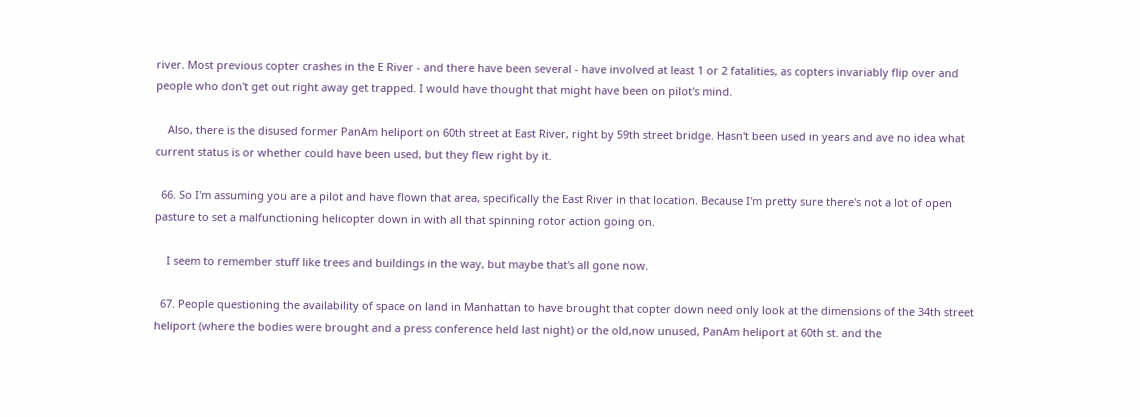river. Most previous copter crashes in the E River - and there have been several - have involved at least 1 or 2 fatalities, as copters invariably flip over and people who don't get out right away get trapped. I would have thought that might have been on pilot's mind.

    Also, there is the disused former PanAm heliport on 60th street at East River, right by 59th street bridge. Hasn't been used in years and ave no idea what current status is or whether could have been used, but they flew right by it.

  66. So I'm assuming you are a pilot and have flown that area, specifically the East River in that location. Because I'm pretty sure there's not a lot of open pasture to set a malfunctioning helicopter down in with all that spinning rotor action going on.

    I seem to remember stuff like trees and buildings in the way, but maybe that's all gone now.

  67. People questioning the availability of space on land in Manhattan to have brought that copter down need only look at the dimensions of the 34th street heliport (where the bodies were brought and a press conference held last night) or the old,now unused, PanAm heliport at 60th st. and the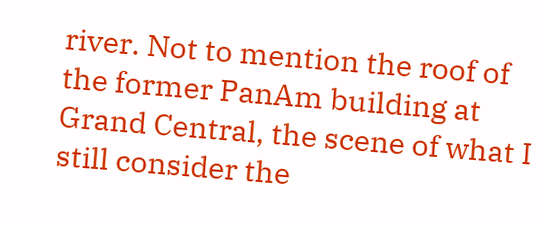river. Not to mention the roof of the former PanAm building at Grand Central, the scene of what I still consider the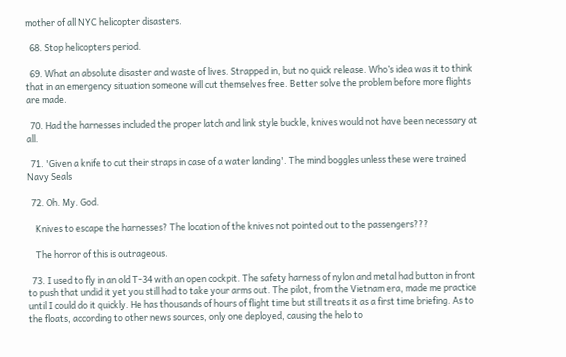mother of all NYC helicopter disasters.

  68. Stop helicopters period.

  69. What an absolute disaster and waste of lives. Strapped in, but no quick release. Who’s idea was it to think that in an emergency situation someone will cut themselves free. Better solve the problem before more flights are made.

  70. Had the harnesses included the proper latch and link style buckle, knives would not have been necessary at all.

  71. 'Given a knife to cut their straps in case of a water landing'. The mind boggles unless these were trained Navy Seals

  72. Oh. My. God.

    Knives to escape the harnesses? The location of the knives not pointed out to the passengers???

    The horror of this is outrageous.

  73. I used to fly in an old T-34 with an open cockpit. The safety harness of nylon and metal had button in front to push that undid it yet you still had to take your arms out. The pilot, from the Vietnam era, made me practice until I could do it quickly. He has thousands of hours of flight time but still treats it as a first time briefing. As to the floats, according to other news sources, only one deployed, causing the helo to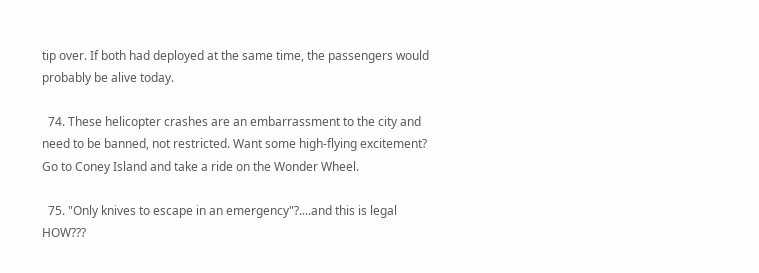tip over. If both had deployed at the same time, the passengers would probably be alive today.

  74. These helicopter crashes are an embarrassment to the city and need to be banned, not restricted. Want some high-flying excitement? Go to Coney Island and take a ride on the Wonder Wheel.

  75. "Only knives to escape in an emergency"?....and this is legal HOW???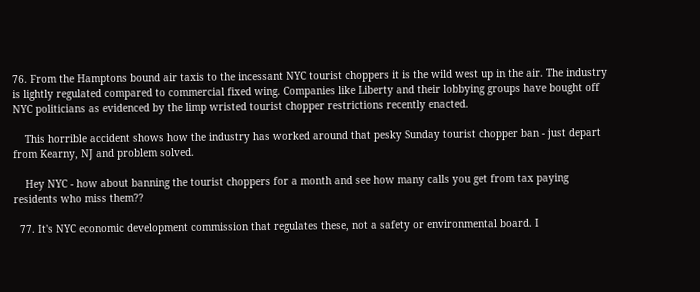76. From the Hamptons bound air taxis to the incessant NYC tourist choppers it is the wild west up in the air. The industry is lightly regulated compared to commercial fixed wing. Companies like Liberty and their lobbying groups have bought off NYC politicians as evidenced by the limp wristed tourist chopper restrictions recently enacted.

    This horrible accident shows how the industry has worked around that pesky Sunday tourist chopper ban - just depart from Kearny, NJ and problem solved.

    Hey NYC - how about banning the tourist choppers for a month and see how many calls you get from tax paying residents who miss them??

  77. It's NYC economic development commission that regulates these, not a safety or environmental board. I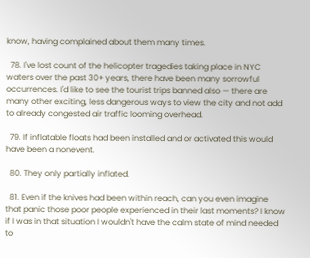know, having complained about them many times.

  78. I've lost count of the helicopter tragedies taking place in NYC waters over the past 30+ years, there have been many sorrowful occurrences. I'd like to see the tourist trips banned also — there are many other exciting, less dangerous ways to view the city and not add to already congested air traffic looming overhead.

  79. If inflatable floats had been installed and or activated this would have been a nonevent.

  80. They only partially inflated.

  81. Even if the knives had been within reach, can you even imagine that panic those poor people experienced in their last moments? I know if I was in that situation I wouldn't have the calm state of mind needed to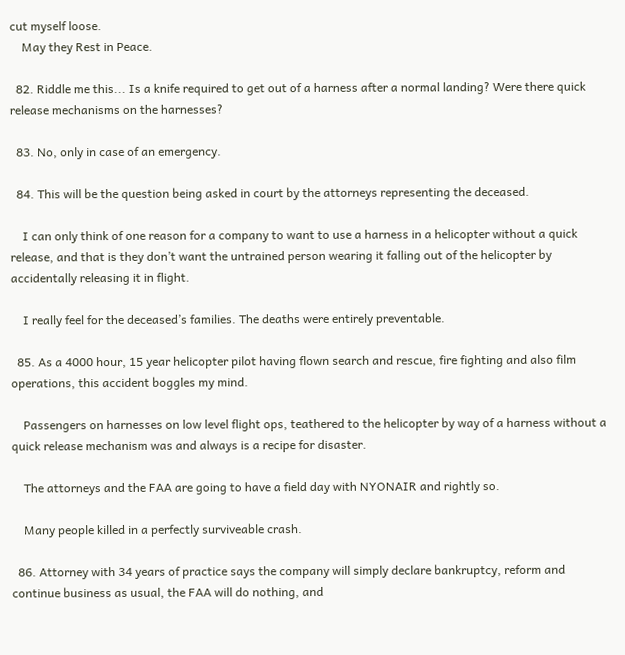cut myself loose.
    May they Rest in Peace.

  82. Riddle me this... Is a knife required to get out of a harness after a normal landing? Were there quick release mechanisms on the harnesses?

  83. No, only in case of an emergency.

  84. This will be the question being asked in court by the attorneys representing the deceased.

    I can only think of one reason for a company to want to use a harness in a helicopter without a quick release, and that is they don’t want the untrained person wearing it falling out of the helicopter by accidentally releasing it in flight.

    I really feel for the deceased’s families. The deaths were entirely preventable.

  85. As a 4000 hour, 15 year helicopter pilot having flown search and rescue, fire fighting and also film operations, this accident boggles my mind.

    Passengers on harnesses on low level flight ops, teathered to the helicopter by way of a harness without a quick release mechanism was and always is a recipe for disaster.

    The attorneys and the FAA are going to have a field day with NYONAIR and rightly so.

    Many people killed in a perfectly surviveable crash.

  86. Attorney with 34 years of practice says the company will simply declare bankruptcy, reform and continue business as usual, the FAA will do nothing, and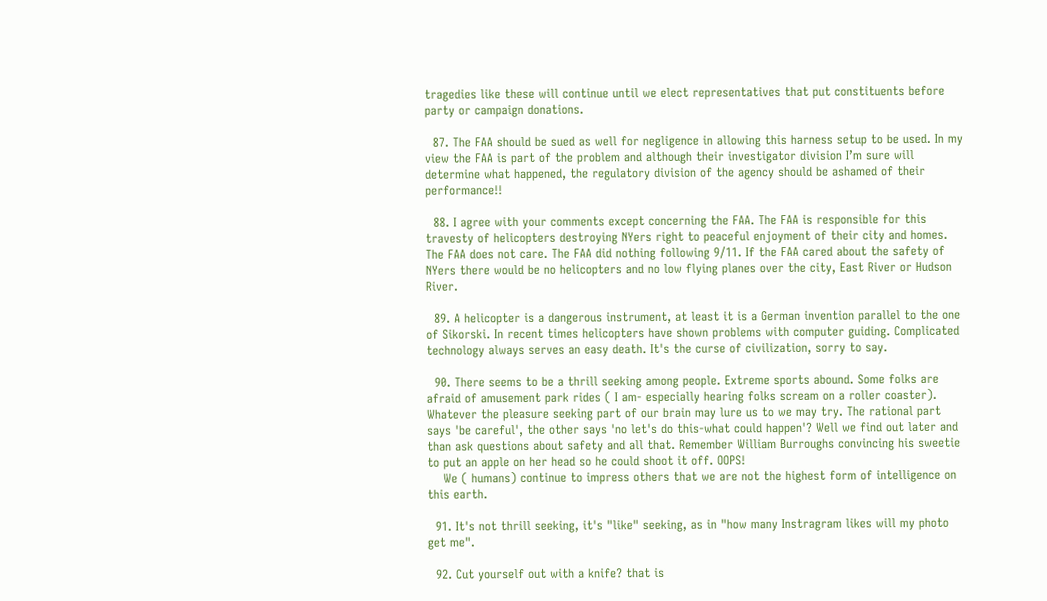tragedies like these will continue until we elect representatives that put constituents before party or campaign donations.

  87. The FAA should be sued as well for negligence in allowing this harness setup to be used. In my view the FAA is part of the problem and although their investigator division I’m sure will determine what happened, the regulatory division of the agency should be ashamed of their performance!!

  88. I agree with your comments except concerning the FAA. The FAA is responsible for this travesty of helicopters destroying NYers right to peaceful enjoyment of their city and homes. The FAA does not care. The FAA did nothing following 9/11. If the FAA cared about the safety of NYers there would be no helicopters and no low flying planes over the city, East River or Hudson River.

  89. A helicopter is a dangerous instrument, at least it is a German invention parallel to the one of Sikorski. In recent times helicopters have shown problems with computer guiding. Complicated technology always serves an easy death. It's the curse of civilization, sorry to say.

  90. There seems to be a thrill seeking among people. Extreme sports abound. Some folks are afraid of amusement park rides ( I am- especially hearing folks scream on a roller coaster). Whatever the pleasure seeking part of our brain may lure us to we may try. The rational part says 'be careful', the other says 'no let's do this-what could happen'? Well we find out later and than ask questions about safety and all that. Remember William Burroughs convincing his sweetie to put an apple on her head so he could shoot it off. OOPS!
    We ( humans) continue to impress others that we are not the highest form of intelligence on this earth.

  91. It's not thrill seeking, it's "like" seeking, as in "how many Instragram likes will my photo get me".

  92. Cut yourself out with a knife? that is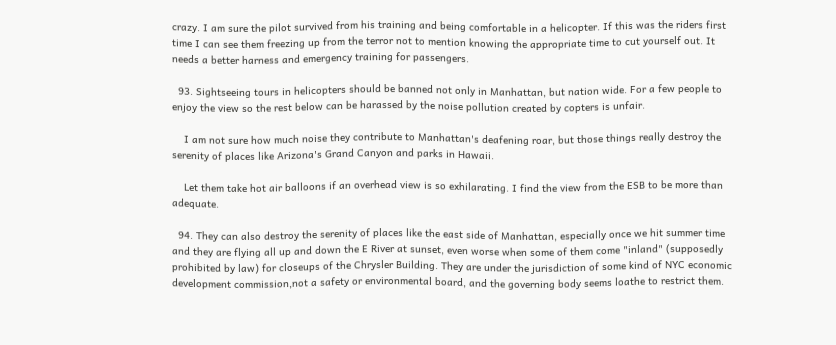crazy. I am sure the pilot survived from his training and being comfortable in a helicopter. If this was the riders first time I can see them freezing up from the terror not to mention knowing the appropriate time to cut yourself out. It needs a better harness and emergency training for passengers.

  93. Sightseeing tours in helicopters should be banned not only in Manhattan, but nation wide. For a few people to enjoy the view so the rest below can be harassed by the noise pollution created by copters is unfair.

    I am not sure how much noise they contribute to Manhattan's deafening roar, but those things really destroy the serenity of places like Arizona's Grand Canyon and parks in Hawaii.

    Let them take hot air balloons if an overhead view is so exhilarating. I find the view from the ESB to be more than adequate.

  94. They can also destroy the serenity of places like the east side of Manhattan, especially once we hit summer time and they are flying all up and down the E River at sunset, even worse when some of them come "inland" (supposedly prohibited by law) for closeups of the Chrysler Building. They are under the jurisdiction of some kind of NYC economic development commission,not a safety or environmental board, and the governing body seems loathe to restrict them.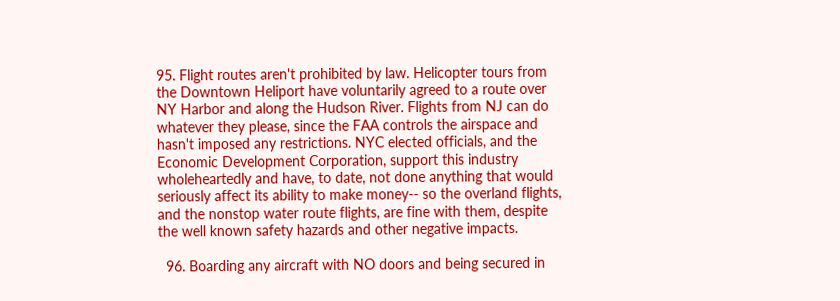95. Flight routes aren't prohibited by law. Helicopter tours from the Downtown Heliport have voluntarily agreed to a route over NY Harbor and along the Hudson River. Flights from NJ can do whatever they please, since the FAA controls the airspace and hasn't imposed any restrictions. NYC elected officials, and the Economic Development Corporation, support this industry wholeheartedly and have, to date, not done anything that would seriously affect its ability to make money-- so the overland flights, and the nonstop water route flights, are fine with them, despite the well known safety hazards and other negative impacts.

  96. Boarding any aircraft with NO doors and being secured in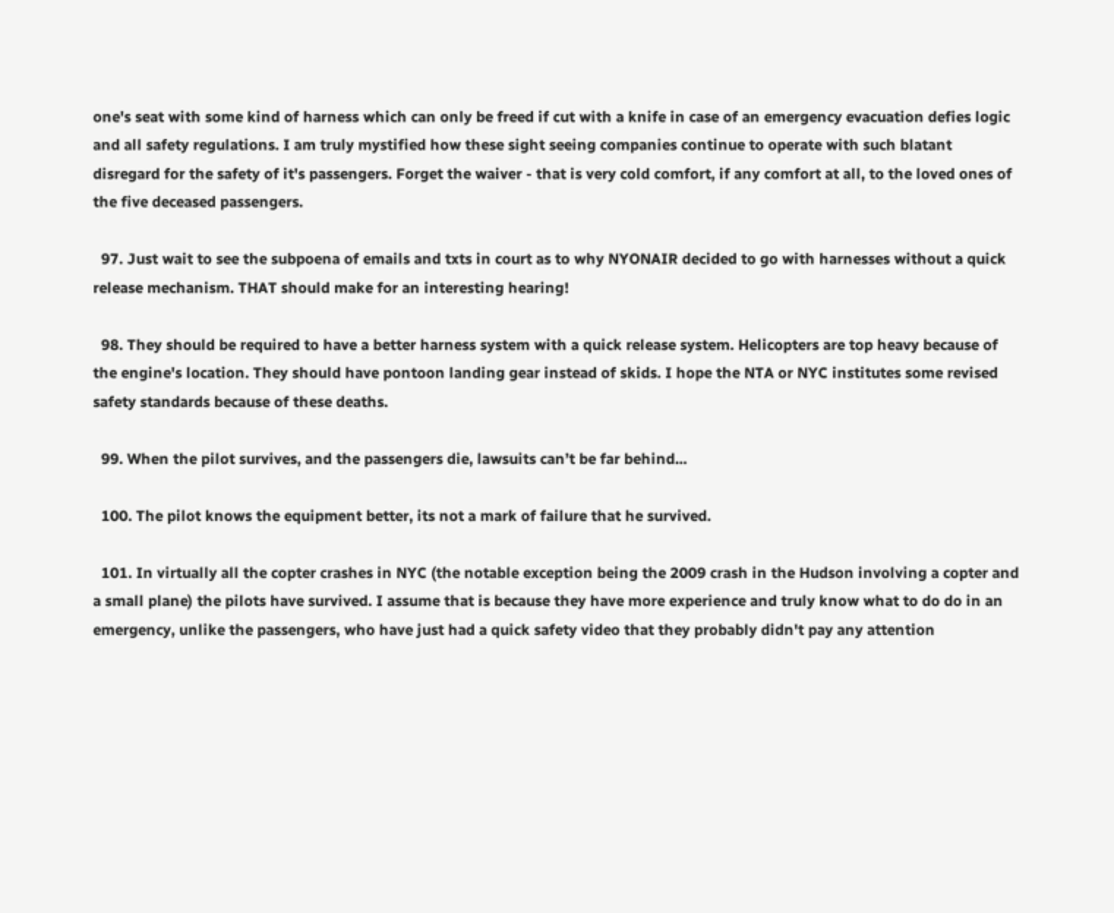one's seat with some kind of harness which can only be freed if cut with a knife in case of an emergency evacuation defies logic and all safety regulations. I am truly mystified how these sight seeing companies continue to operate with such blatant disregard for the safety of it's passengers. Forget the waiver - that is very cold comfort, if any comfort at all, to the loved ones of the five deceased passengers.

  97. Just wait to see the subpoena of emails and txts in court as to why NYONAIR decided to go with harnesses without a quick release mechanism. THAT should make for an interesting hearing!

  98. They should be required to have a better harness system with a quick release system. Helicopters are top heavy because of the engine's location. They should have pontoon landing gear instead of skids. I hope the NTA or NYC institutes some revised safety standards because of these deaths.

  99. When the pilot survives, and the passengers die, lawsuits can’t be far behind...

  100. The pilot knows the equipment better, its not a mark of failure that he survived.

  101. In virtually all the copter crashes in NYC (the notable exception being the 2009 crash in the Hudson involving a copter and a small plane) the pilots have survived. I assume that is because they have more experience and truly know what to do do in an emergency, unlike the passengers, who have just had a quick safety video that they probably didn't pay any attention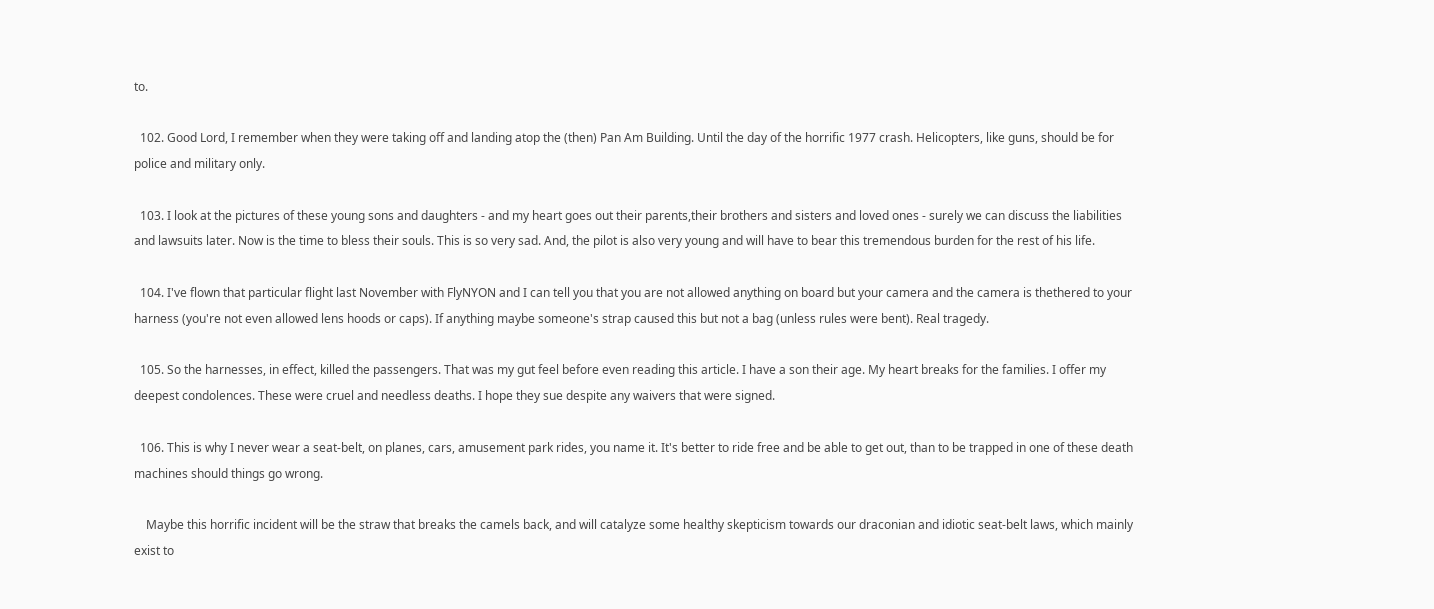to.

  102. Good Lord, I remember when they were taking off and landing atop the (then) Pan Am Building. Until the day of the horrific 1977 crash. Helicopters, like guns, should be for police and military only.

  103. I look at the pictures of these young sons and daughters - and my heart goes out their parents,their brothers and sisters and loved ones - surely we can discuss the liabilities and lawsuits later. Now is the time to bless their souls. This is so very sad. And, the pilot is also very young and will have to bear this tremendous burden for the rest of his life.

  104. I've flown that particular flight last November with FlyNYON and I can tell you that you are not allowed anything on board but your camera and the camera is thethered to your harness (you're not even allowed lens hoods or caps). If anything maybe someone's strap caused this but not a bag (unless rules were bent). Real tragedy.

  105. So the harnesses, in effect, killed the passengers. That was my gut feel before even reading this article. I have a son their age. My heart breaks for the families. I offer my deepest condolences. These were cruel and needless deaths. I hope they sue despite any waivers that were signed.

  106. This is why I never wear a seat-belt, on planes, cars, amusement park rides, you name it. It's better to ride free and be able to get out, than to be trapped in one of these death machines should things go wrong.

    Maybe this horrific incident will be the straw that breaks the camels back, and will catalyze some healthy skepticism towards our draconian and idiotic seat-belt laws, which mainly exist to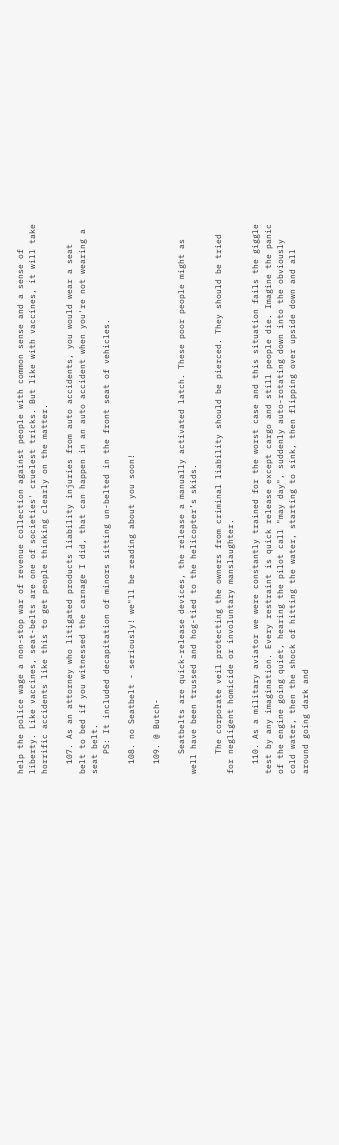help the police wage a non-stop war of revenue collection against people with common sense and a sense of liberty. Like vaccines, seat-belts are one of societies' cruelest tricks. But like with vaccines, it will take horrific accidents like this to get people thinking clearly on the matter.

  107. As an attorney who litigated products liability injuries from auto accidents, you would wear a seat belt to bed if you witnessed the carnage I did, that can happen in an auto accident when you're not wearing a seat belt.
    PS: It included decapitation of minors sitting un-belted in the front seat of vehicles.

  108. no Seatbelt - seriously! we"ll be reading about you soon!

  109. @ Butch-

    Seatbelts are quick-release devices, the release a manually activated latch. These poor people might as well have been trussed and hog-tied to the helicopter’s skids.

    The corporate veil protecting the owners from criminal liability should be pierced. They should be tried for negligent homicide or involuntary manslaughter.

  110. As a military aviator we were constantly trained for the worst case and this situation fails the giggle test by any imagination. Every restraint is quick release except cargo and still people die. Imagine the panic of the engine going quiet, hearing the pilot call "may day", suddenly auto-rotating down into the obviously cold water, then the shock of hitting the water, starting to sink, then flipping over upside down and all around going dark and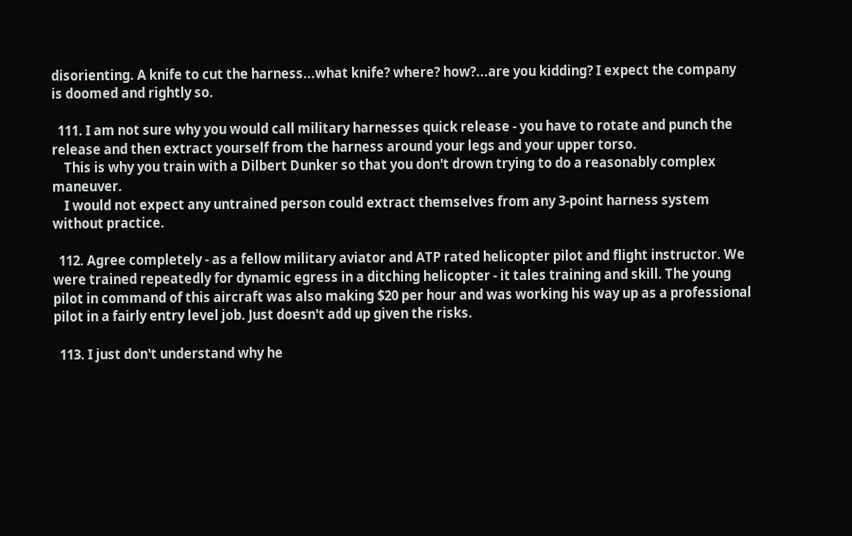disorienting. A knife to cut the harness...what knife? where? how?...are you kidding? I expect the company is doomed and rightly so.

  111. I am not sure why you would call military harnesses quick release - you have to rotate and punch the release and then extract yourself from the harness around your legs and your upper torso.
    This is why you train with a Dilbert Dunker so that you don't drown trying to do a reasonably complex maneuver.
    I would not expect any untrained person could extract themselves from any 3-point harness system without practice.

  112. Agree completely - as a fellow military aviator and ATP rated helicopter pilot and flight instructor. We were trained repeatedly for dynamic egress in a ditching helicopter - it tales training and skill. The young pilot in command of this aircraft was also making $20 per hour and was working his way up as a professional pilot in a fairly entry level job. Just doesn't add up given the risks.

  113. I just don't understand why he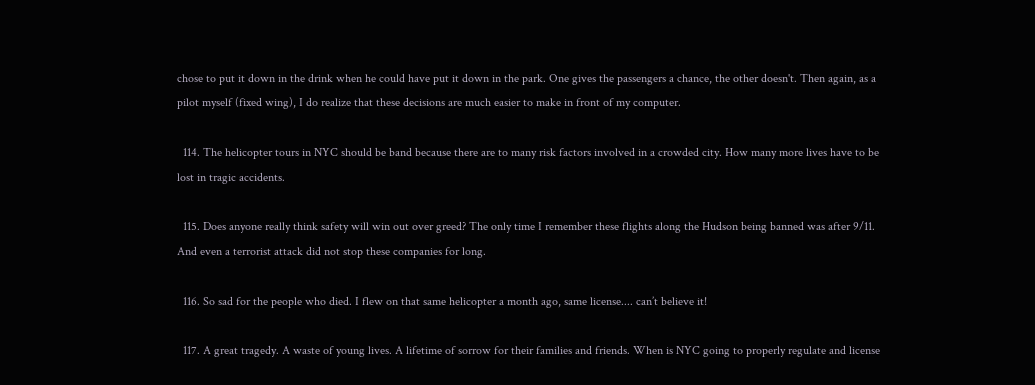chose to put it down in the drink when he could have put it down in the park. One gives the passengers a chance, the other doesn't. Then again, as a pilot myself (fixed wing), I do realize that these decisions are much easier to make in front of my computer.

  114. The helicopter tours in NYC should be band because there are to many risk factors involved in a crowded city. How many more lives have to be lost in tragic accidents.

  115. Does anyone really think safety will win out over greed? The only time I remember these flights along the Hudson being banned was after 9/11. And even a terrorist attack did not stop these companies for long.

  116. So sad for the people who died. I flew on that same helicopter a month ago, same license.... can’t believe it!

  117. A great tragedy. A waste of young lives. A lifetime of sorrow for their families and friends. When is NYC going to properly regulate and license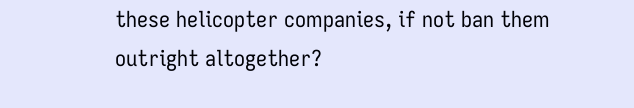these helicopter companies, if not ban them outright altogether?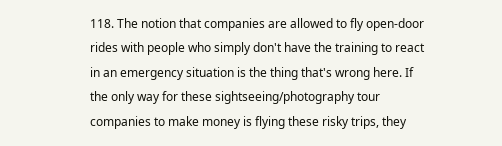118. The notion that companies are allowed to fly open-door rides with people who simply don't have the training to react in an emergency situation is the thing that's wrong here. If the only way for these sightseeing/photography tour companies to make money is flying these risky trips, they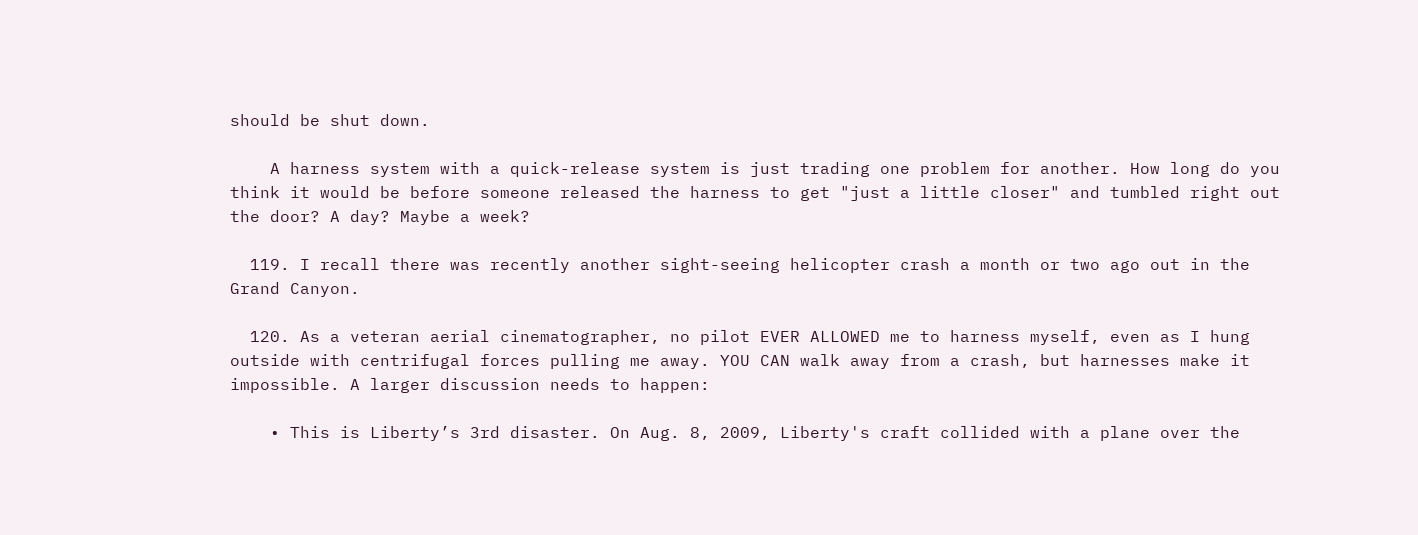should be shut down.

    A harness system with a quick-release system is just trading one problem for another. How long do you think it would be before someone released the harness to get "just a little closer" and tumbled right out the door? A day? Maybe a week?

  119. I recall there was recently another sight-seeing helicopter crash a month or two ago out in the Grand Canyon.

  120. As a veteran aerial cinematographer, no pilot EVER ALLOWED me to harness myself, even as I hung outside with centrifugal forces pulling me away. YOU CAN walk away from a crash, but harnesses make it impossible. A larger discussion needs to happen:

    • This is Liberty’s 3rd disaster. On Aug. 8, 2009, Liberty's craft collided with a plane over the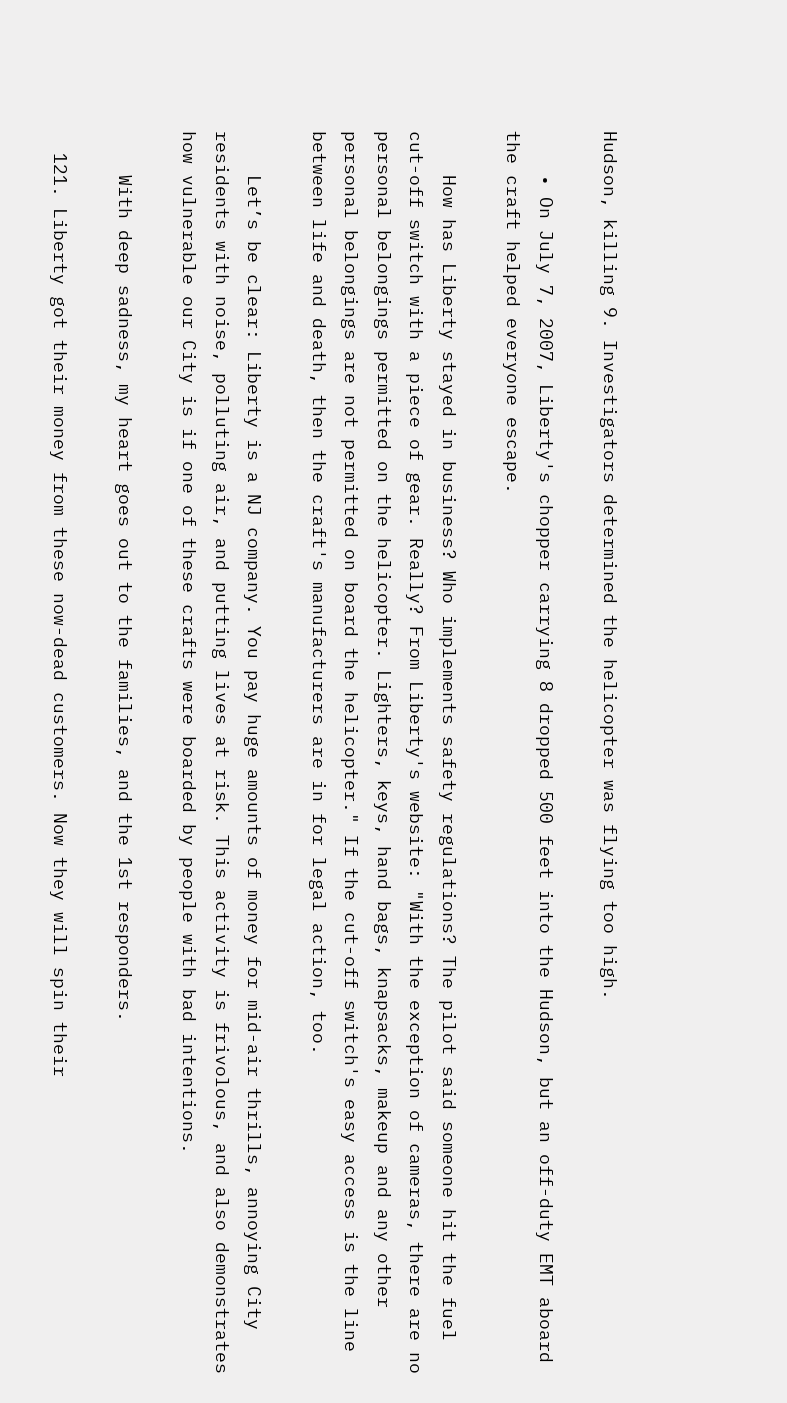Hudson, killing 9. Investigators determined the helicopter was flying too high.

    • On July 7, 2007, Liberty's chopper carrying 8 dropped 500 feet into the Hudson, but an off-duty EMT aboard the craft helped everyone escape.

    How has Liberty stayed in business? Who implements safety regulations? The pilot said someone hit the fuel cut-off switch with a piece of gear. Really? From Liberty's website: "With the exception of cameras, there are no personal belongings permitted on the helicopter. Lighters, keys, hand bags, knapsacks, makeup and any other personal belongings are not permitted on board the helicopter." If the cut-off switch's easy access is the line between life and death, then the craft's manufacturers are in for legal action, too.

    Let’s be clear: Liberty is a NJ company. You pay huge amounts of money for mid-air thrills, annoying City residents with noise, polluting air, and putting lives at risk. This activity is frivolous, and also demonstrates how vulnerable our City is if one of these crafts were boarded by people with bad intentions.

    With deep sadness, my heart goes out to the families, and the 1st responders.

  121. Liberty got their money from these now-dead customers. Now they will spin their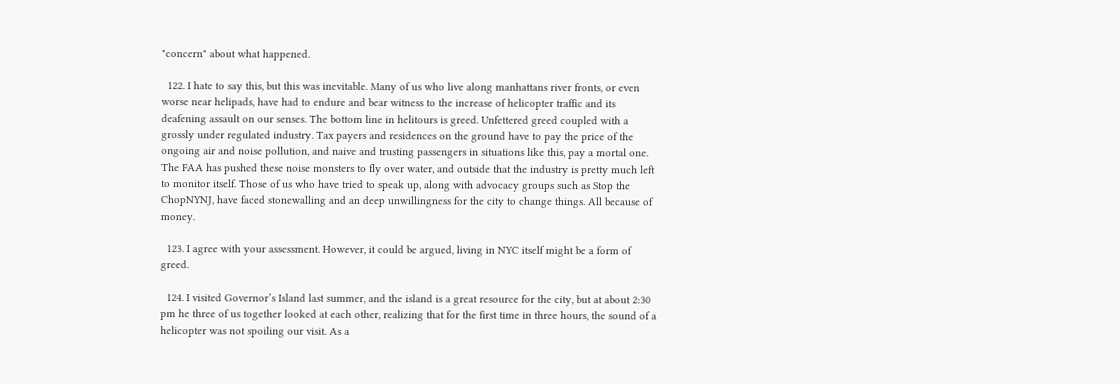"concern" about what happened.

  122. I hate to say this, but this was inevitable. Many of us who live along manhattans river fronts, or even worse near helipads, have had to endure and bear witness to the increase of helicopter traffic and its deafening assault on our senses. The bottom line in helitours is greed. Unfettered greed coupled with a grossly under regulated industry. Tax payers and residences on the ground have to pay the price of the ongoing air and noise pollution, and naive and trusting passengers in situations like this, pay a mortal one. The FAA has pushed these noise monsters to fly over water, and outside that the industry is pretty much left to monitor itself. Those of us who have tried to speak up, along with advocacy groups such as Stop the ChopNYNJ, have faced stonewalling and an deep unwillingness for the city to change things. All because of money.

  123. I agree with your assessment. However, it could be argued, living in NYC itself might be a form of greed.

  124. I visited Governor’s Island last summer, and the island is a great resource for the city, but at about 2:30 pm he three of us together looked at each other, realizing that for the first time in three hours, the sound of a helicopter was not spoiling our visit. As a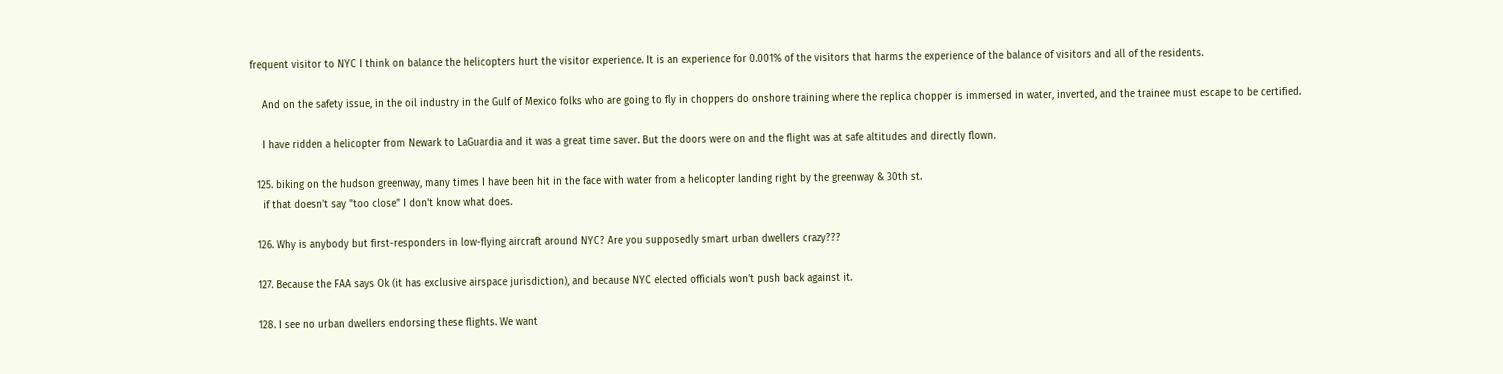frequent visitor to NYC I think on balance the helicopters hurt the visitor experience. It is an experience for 0.001% of the visitors that harms the experience of the balance of visitors and all of the residents.

    And on the safety issue, in the oil industry in the Gulf of Mexico folks who are going to fly in choppers do onshore training where the replica chopper is immersed in water, inverted, and the trainee must escape to be certified.

    I have ridden a helicopter from Newark to LaGuardia and it was a great time saver. But the doors were on and the flight was at safe altitudes and directly flown.

  125. biking on the hudson greenway, many times I have been hit in the face with water from a helicopter landing right by the greenway & 30th st.
    if that doesn't say "too close" I don't know what does.

  126. Why is anybody but first-responders in low-flying aircraft around NYC? Are you supposedly smart urban dwellers crazy???

  127. Because the FAA says Ok (it has exclusive airspace jurisdiction), and because NYC elected officials won't push back against it.

  128. I see no urban dwellers endorsing these flights. We want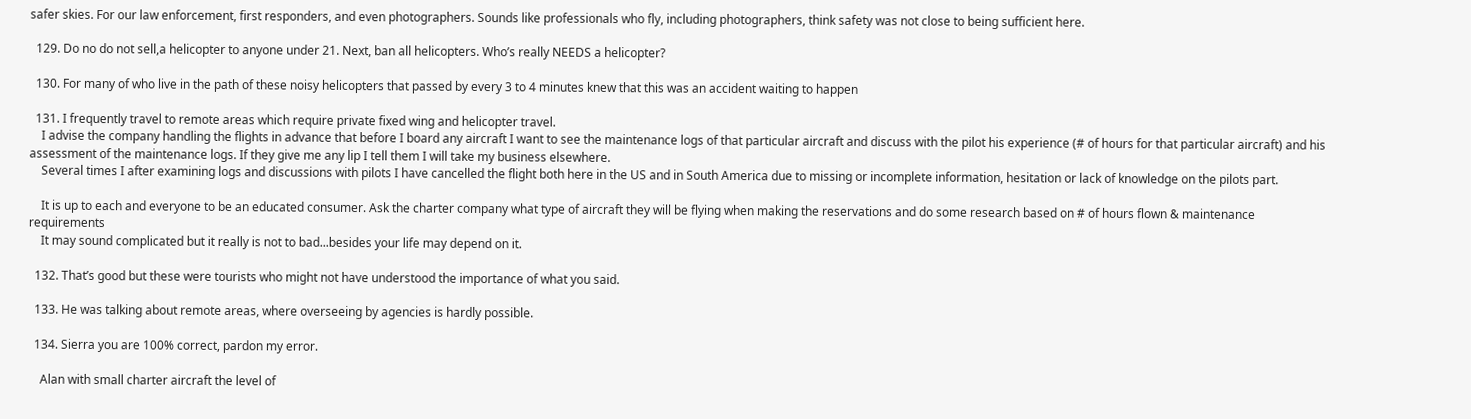safer skies. For our law enforcement, first responders, and even photographers. Sounds like professionals who fly, including photographers, think safety was not close to being sufficient here.

  129. Do no do not sell,a helicopter to anyone under 21. Next, ban all helicopters. Who’s really NEEDS a helicopter?

  130. For many of who live in the path of these noisy helicopters that passed by every 3 to 4 minutes knew that this was an accident waiting to happen

  131. I frequently travel to remote areas which require private fixed wing and helicopter travel.
    I advise the company handling the flights in advance that before I board any aircraft I want to see the maintenance logs of that particular aircraft and discuss with the pilot his experience (# of hours for that particular aircraft) and his assessment of the maintenance logs. If they give me any lip I tell them I will take my business elsewhere.
    Several times I after examining logs and discussions with pilots I have cancelled the flight both here in the US and in South America due to missing or incomplete information, hesitation or lack of knowledge on the pilots part.

    It is up to each and everyone to be an educated consumer. Ask the charter company what type of aircraft they will be flying when making the reservations and do some research based on # of hours flown & maintenance requirements
    It may sound complicated but it really is not to bad...besides your life may depend on it.

  132. That’s good but these were tourists who might not have understood the importance of what you said.

  133. He was talking about remote areas, where overseeing by agencies is hardly possible.

  134. Sierra you are 100% correct, pardon my error.

    Alan with small charter aircraft the level of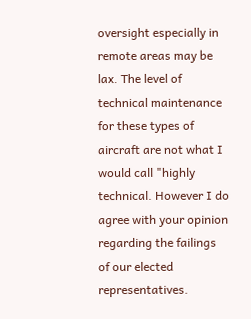oversight especially in remote areas may be lax. The level of technical maintenance for these types of aircraft are not what I would call "highly technical. However I do agree with your opinion regarding the failings of our elected representatives.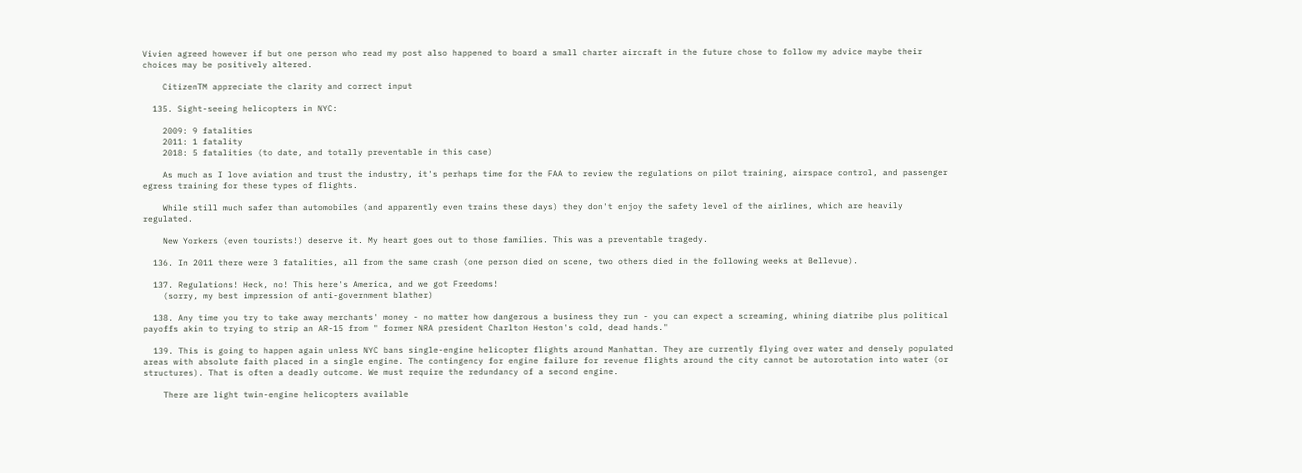Vivien agreed however if but one person who read my post also happened to board a small charter aircraft in the future chose to follow my advice maybe their choices may be positively altered.

    CitizenTM appreciate the clarity and correct input

  135. Sight-seeing helicopters in NYC:

    2009: 9 fatalities
    2011: 1 fatality
    2018: 5 fatalities (to date, and totally preventable in this case)

    As much as I love aviation and trust the industry, it's perhaps time for the FAA to review the regulations on pilot training, airspace control, and passenger egress training for these types of flights.

    While still much safer than automobiles (and apparently even trains these days) they don't enjoy the safety level of the airlines, which are heavily regulated.

    New Yorkers (even tourists!) deserve it. My heart goes out to those families. This was a preventable tragedy.

  136. In 2011 there were 3 fatalities, all from the same crash (one person died on scene, two others died in the following weeks at Bellevue).

  137. Regulations! Heck, no! This here's America, and we got Freedoms!
    (sorry, my best impression of anti-government blather)

  138. Any time you try to take away merchants' money - no matter how dangerous a business they run - you can expect a screaming, whining diatribe plus political payoffs akin to trying to strip an AR-15 from " former NRA president Charlton Heston's cold, dead hands."

  139. This is going to happen again unless NYC bans single-engine helicopter flights around Manhattan. They are currently flying over water and densely populated areas with absolute faith placed in a single engine. The contingency for engine failure for revenue flights around the city cannot be autorotation into water (or structures). That is often a deadly outcome. We must require the redundancy of a second engine.

    There are light twin-engine helicopters available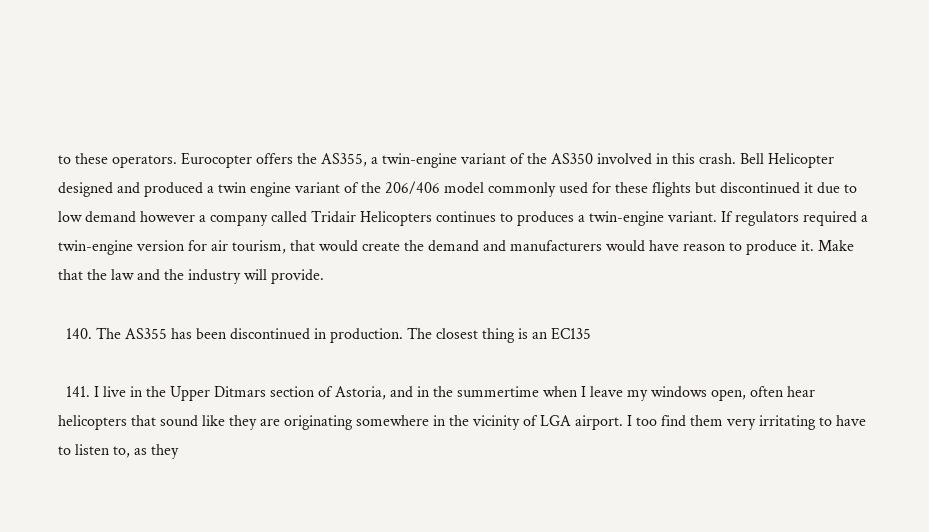to these operators. Eurocopter offers the AS355, a twin-engine variant of the AS350 involved in this crash. Bell Helicopter designed and produced a twin engine variant of the 206/406 model commonly used for these flights but discontinued it due to low demand however a company called Tridair Helicopters continues to produces a twin-engine variant. If regulators required a twin-engine version for air tourism, that would create the demand and manufacturers would have reason to produce it. Make that the law and the industry will provide.

  140. The AS355 has been discontinued in production. The closest thing is an EC135

  141. I live in the Upper Ditmars section of Astoria, and in the summertime when I leave my windows open, often hear helicopters that sound like they are originating somewhere in the vicinity of LGA airport. I too find them very irritating to have to listen to, as they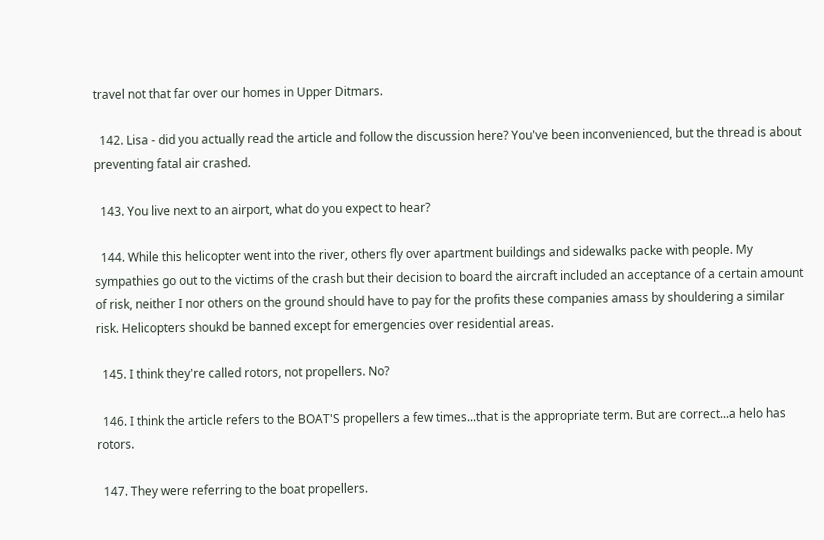travel not that far over our homes in Upper Ditmars.

  142. Lisa - did you actually read the article and follow the discussion here? You've been inconvenienced, but the thread is about preventing fatal air crashed.

  143. You live next to an airport, what do you expect to hear?

  144. While this helicopter went into the river, others fly over apartment buildings and sidewalks packe with people. My sympathies go out to the victims of the crash but their decision to board the aircraft included an acceptance of a certain amount of risk, neither I nor others on the ground should have to pay for the profits these companies amass by shouldering a similar risk. Helicopters shoukd be banned except for emergencies over residential areas.

  145. I think they're called rotors, not propellers. No?

  146. I think the article refers to the BOAT'S propellers a few times...that is the appropriate term. But are correct...a helo has rotors.

  147. They were referring to the boat propellers.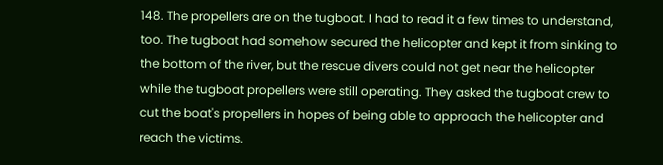148. The propellers are on the tugboat. I had to read it a few times to understand, too. The tugboat had somehow secured the helicopter and kept it from sinking to the bottom of the river, but the rescue divers could not get near the helicopter while the tugboat propellers were still operating. They asked the tugboat crew to cut the boat's propellers in hopes of being able to approach the helicopter and reach the victims.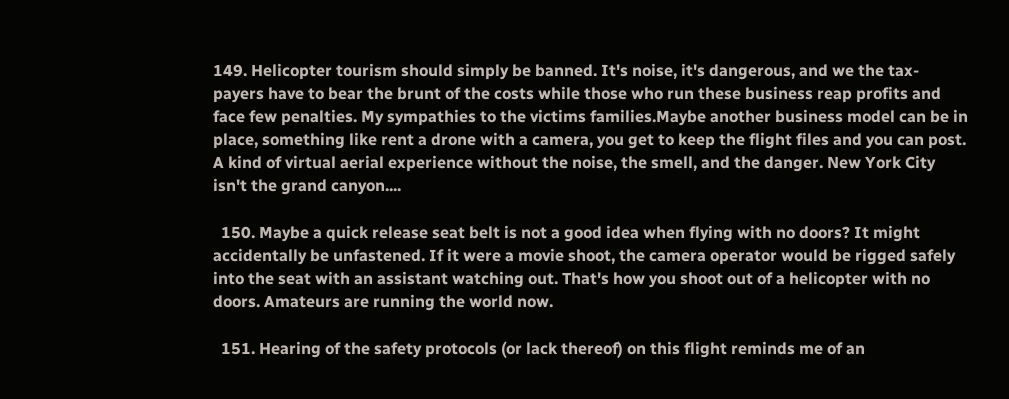149. Helicopter tourism should simply be banned. It's noise, it's dangerous, and we the tax-payers have to bear the brunt of the costs while those who run these business reap profits and face few penalties. My sympathies to the victims families.Maybe another business model can be in place, something like rent a drone with a camera, you get to keep the flight files and you can post. A kind of virtual aerial experience without the noise, the smell, and the danger. New York City isn't the grand canyon....

  150. Maybe a quick release seat belt is not a good idea when flying with no doors? It might accidentally be unfastened. If it were a movie shoot, the camera operator would be rigged safely into the seat with an assistant watching out. That's how you shoot out of a helicopter with no doors. Amateurs are running the world now.

  151. Hearing of the safety protocols (or lack thereof) on this flight reminds me of an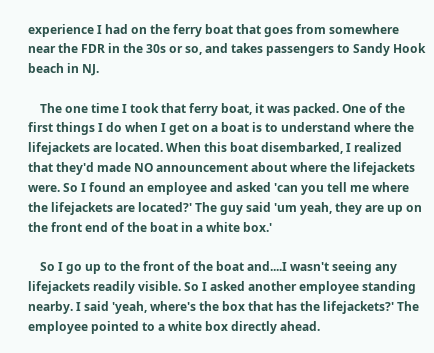experience I had on the ferry boat that goes from somewhere near the FDR in the 30s or so, and takes passengers to Sandy Hook beach in NJ.

    The one time I took that ferry boat, it was packed. One of the first things I do when I get on a boat is to understand where the lifejackets are located. When this boat disembarked, I realized that they'd made NO announcement about where the lifejackets were. So I found an employee and asked 'can you tell me where the lifejackets are located?' The guy said 'um yeah, they are up on the front end of the boat in a white box.'

    So I go up to the front of the boat and....I wasn't seeing any lifejackets readily visible. So I asked another employee standing nearby. I said 'yeah, where's the box that has the lifejackets?' The employee pointed to a white box directly ahead.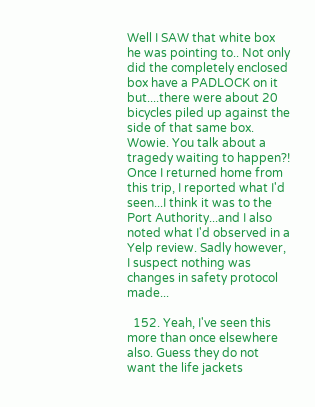Well I SAW that white box he was pointing to.. Not only did the completely enclosed box have a PADLOCK on it but....there were about 20 bicycles piled up against the side of that same box. Wowie. You talk about a tragedy waiting to happen?! Once I returned home from this trip, I reported what I'd seen...I think it was to the Port Authority...and I also noted what I'd observed in a Yelp review. Sadly however, I suspect nothing was changes in safety protocol made...

  152. Yeah, I've seen this more than once elsewhere also. Guess they do not want the life jackets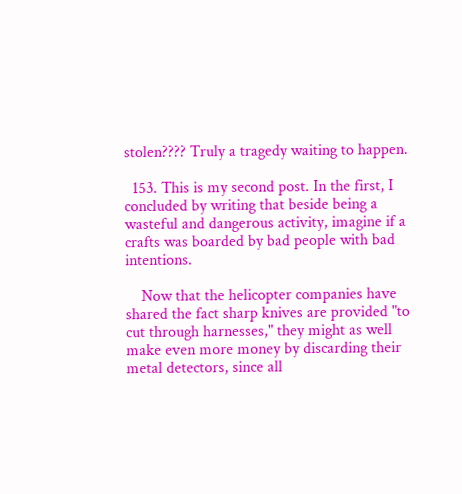stolen???? Truly a tragedy waiting to happen.

  153. This is my second post. In the first, I concluded by writing that beside being a wasteful and dangerous activity, imagine if a crafts was boarded by bad people with bad intentions.

    Now that the helicopter companies have shared the fact sharp knives are provided "to cut through harnesses," they might as well make even more money by discarding their metal detectors, since all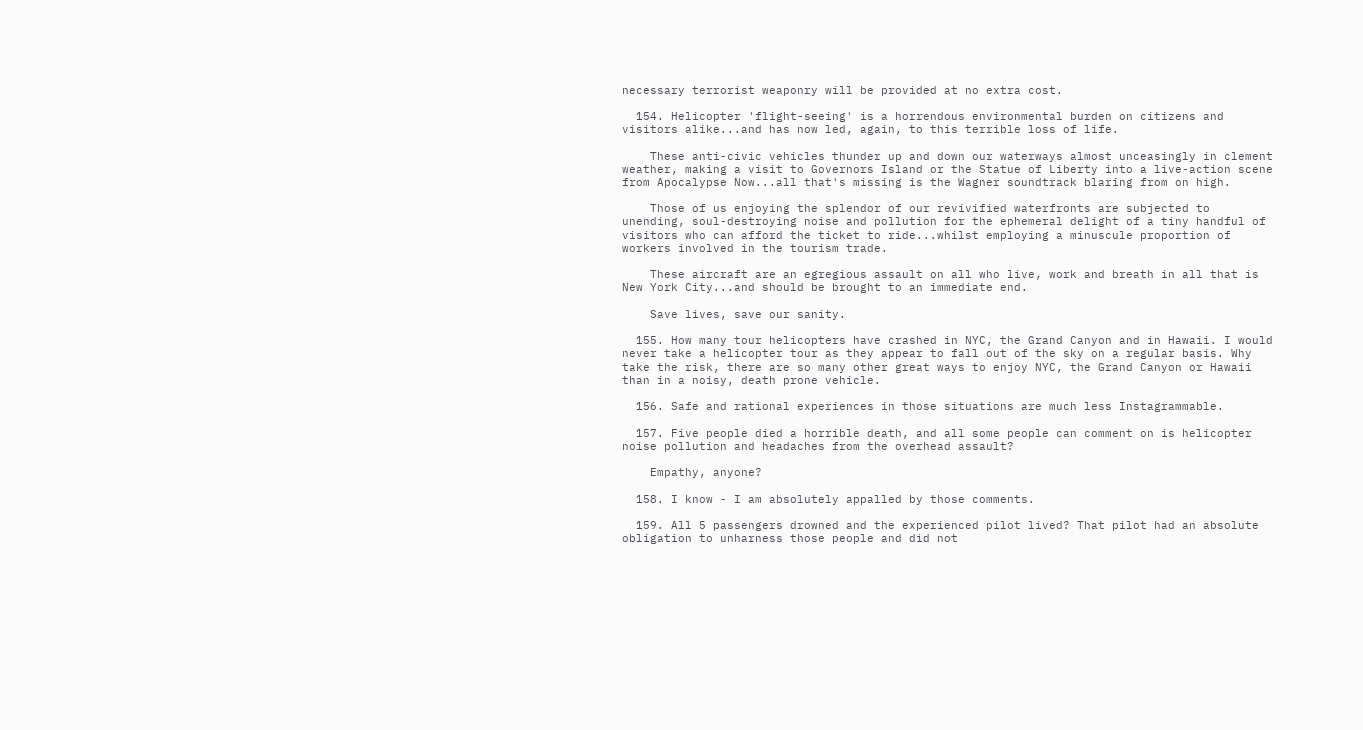necessary terrorist weaponry will be provided at no extra cost.

  154. Helicopter 'flight-seeing' is a horrendous environmental burden on citizens and visitors alike...and has now led, again, to this terrible loss of life.

    These anti-civic vehicles thunder up and down our waterways almost unceasingly in clement weather, making a visit to Governors Island or the Statue of Liberty into a live-action scene from Apocalypse Now...all that's missing is the Wagner soundtrack blaring from on high.

    Those of us enjoying the splendor of our revivified waterfronts are subjected to unending, soul-destroying noise and pollution for the ephemeral delight of a tiny handful of visitors who can afford the ticket to ride...whilst employing a minuscule proportion of workers involved in the tourism trade.

    These aircraft are an egregious assault on all who live, work and breath in all that is New York City...and should be brought to an immediate end.

    Save lives, save our sanity.

  155. How many tour helicopters have crashed in NYC, the Grand Canyon and in Hawaii. I would never take a helicopter tour as they appear to fall out of the sky on a regular basis. Why take the risk, there are so many other great ways to enjoy NYC, the Grand Canyon or Hawaii than in a noisy, death prone vehicle.

  156. Safe and rational experiences in those situations are much less Instagrammable.

  157. Five people died a horrible death, and all some people can comment on is helicopter noise pollution and headaches from the overhead assault?

    Empathy, anyone?

  158. I know - I am absolutely appalled by those comments.

  159. All 5 passengers drowned and the experienced pilot lived? That pilot had an absolute obligation to unharness those people and did not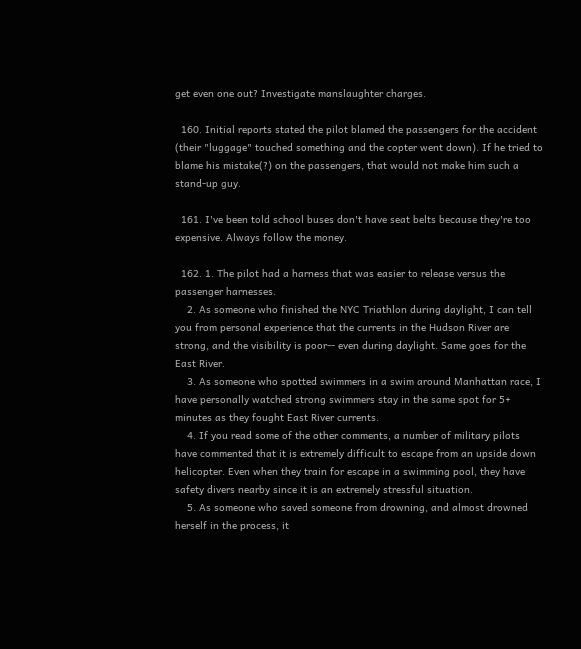get even one out? Investigate manslaughter charges.

  160. Initial reports stated the pilot blamed the passengers for the accident (their "luggage" touched something and the copter went down). If he tried to blame his mistake(?) on the passengers, that would not make him such a stand-up guy.

  161. I've been told school buses don't have seat belts because they're too expensive. Always follow the money.

  162. 1. The pilot had a harness that was easier to release versus the passenger harnesses.
    2. As someone who finished the NYC Triathlon during daylight, I can tell you from personal experience that the currents in the Hudson River are strong, and the visibility is poor-- even during daylight. Same goes for the East River.
    3. As someone who spotted swimmers in a swim around Manhattan race, I have personally watched strong swimmers stay in the same spot for 5+ minutes as they fought East River currents.
    4. If you read some of the other comments, a number of military pilots have commented that it is extremely difficult to escape from an upside down helicopter. Even when they train for escape in a swimming pool, they have safety divers nearby since it is an extremely stressful situation.
    5. As someone who saved someone from drowning, and almost drowned herself in the process, it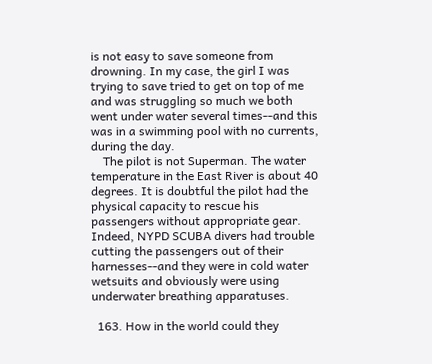is not easy to save someone from drowning. In my case, the girl I was trying to save tried to get on top of me and was struggling so much we both went under water several times--and this was in a swimming pool with no currents, during the day.
    The pilot is not Superman. The water temperature in the East River is about 40 degrees. It is doubtful the pilot had the physical capacity to rescue his passengers without appropriate gear. Indeed, NYPD SCUBA divers had trouble cutting the passengers out of their harnesses--and they were in cold water wetsuits and obviously were using underwater breathing apparatuses.

  163. How in the world could they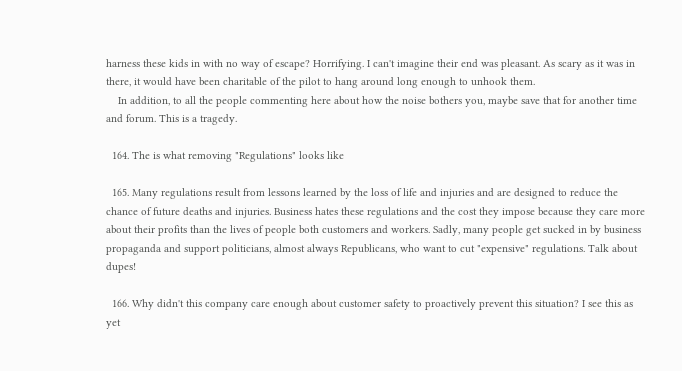harness these kids in with no way of escape? Horrifying. I can't imagine their end was pleasant. As scary as it was in there, it would have been charitable of the pilot to hang around long enough to unhook them.
    In addition, to all the people commenting here about how the noise bothers you, maybe save that for another time and forum. This is a tragedy.

  164. The is what removing "Regulations" looks like

  165. Many regulations result from lessons learned by the loss of life and injuries and are designed to reduce the chance of future deaths and injuries. Business hates these regulations and the cost they impose because they care more about their profits than the lives of people both customers and workers. Sadly, many people get sucked in by business propaganda and support politicians, almost always Republicans, who want to cut "expensive" regulations. Talk about dupes!

  166. Why didn't this company care enough about customer safety to proactively prevent this situation? I see this as yet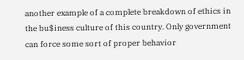another example of a complete breakdown of ethics in the bu$iness culture of this country. Only government can force some sort of proper behavior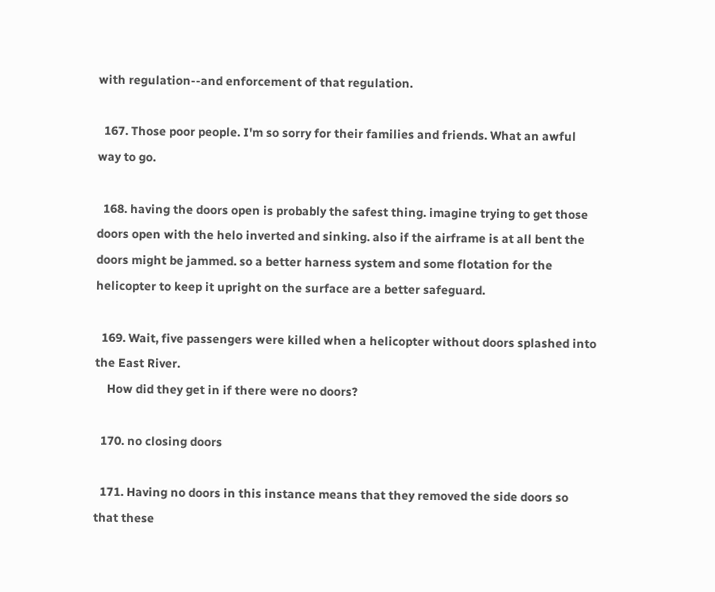with regulation--and enforcement of that regulation.

  167. Those poor people. I'm so sorry for their families and friends. What an awful way to go.

  168. having the doors open is probably the safest thing. imagine trying to get those doors open with the helo inverted and sinking. also if the airframe is at all bent the doors might be jammed. so a better harness system and some flotation for the helicopter to keep it upright on the surface are a better safeguard.

  169. Wait, five passengers were killed when a helicopter without doors splashed into the East River.
    How did they get in if there were no doors?

  170. no closing doors

  171. Having no doors in this instance means that they removed the side doors so that these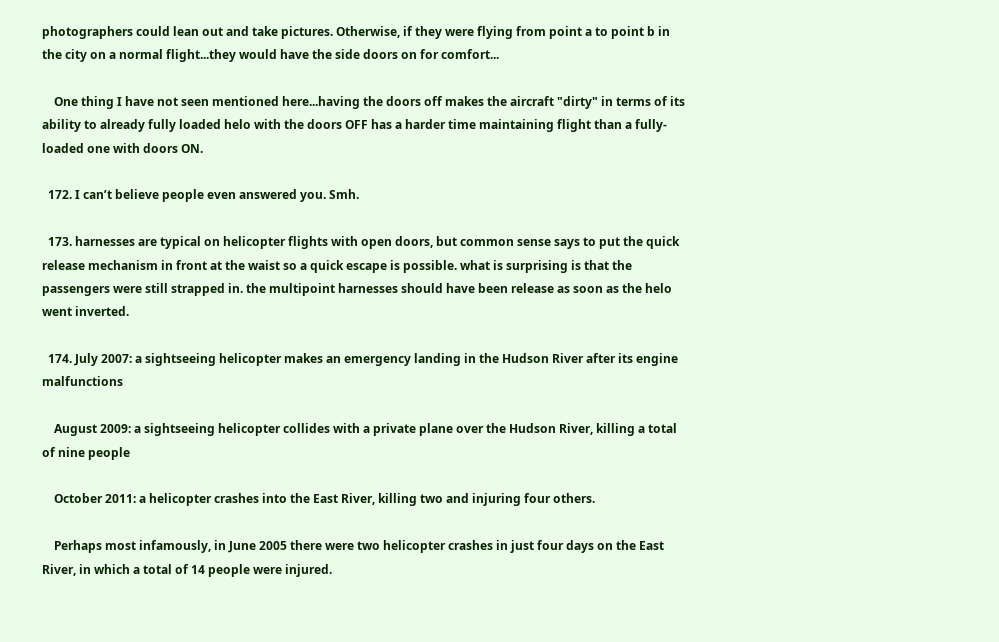photographers could lean out and take pictures. Otherwise, if they were flying from point a to point b in the city on a normal flight...they would have the side doors on for comfort...

    One thing I have not seen mentioned here...having the doors off makes the aircraft "dirty" in terms of its ability to already fully loaded helo with the doors OFF has a harder time maintaining flight than a fully-loaded one with doors ON.

  172. I can’t believe people even answered you. Smh.

  173. harnesses are typical on helicopter flights with open doors, but common sense says to put the quick release mechanism in front at the waist so a quick escape is possible. what is surprising is that the passengers were still strapped in. the multipoint harnesses should have been release as soon as the helo went inverted.

  174. July 2007: a sightseeing helicopter makes an emergency landing in the Hudson River after its engine malfunctions

    August 2009: a sightseeing helicopter collides with a private plane over the Hudson River, killing a total of nine people

    October 2011: a helicopter crashes into the East River, killing two and injuring four others.

    Perhaps most infamously, in June 2005 there were two helicopter crashes in just four days on the East River, in which a total of 14 people were injured.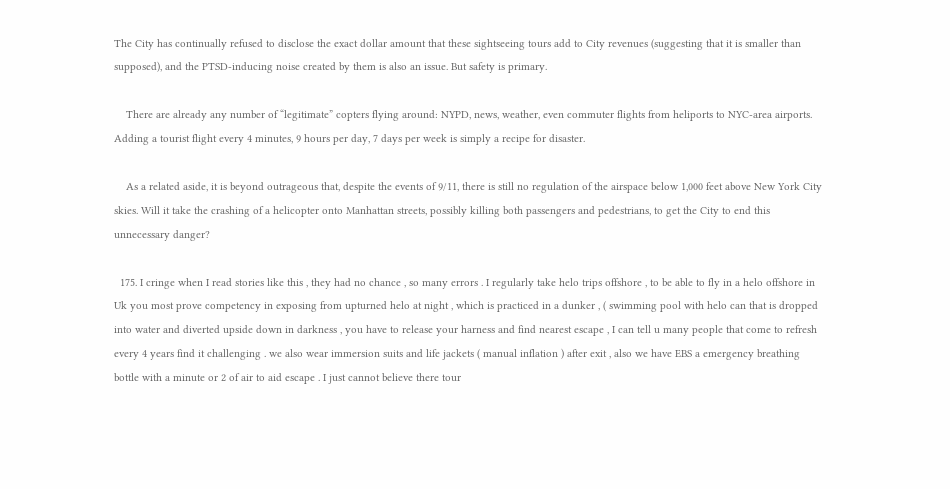The City has continually refused to disclose the exact dollar amount that these sightseeing tours add to City revenues (suggesting that it is smaller than supposed), and the PTSD-inducing noise created by them is also an issue. But safety is primary.

    There are already any number of “legitimate” copters flying around: NYPD, news, weather, even commuter flights from heliports to NYC-area airports. Adding a tourist flight every 4 minutes, 9 hours per day, 7 days per week is simply a recipe for disaster.

    As a related aside, it is beyond outrageous that, despite the events of 9/11, there is still no regulation of the airspace below 1,000 feet above New York City skies. Will it take the crashing of a helicopter onto Manhattan streets, possibly killing both passengers and pedestrians, to get the City to end this unnecessary danger?

  175. I cringe when I read stories like this , they had no chance , so many errors . I regularly take helo trips offshore , to be able to fly in a helo offshore in Uk you most prove competency in exposing from upturned helo at night , which is practiced in a dunker , ( swimming pool with helo can that is dropped into water and diverted upside down in darkness , you have to release your harness and find nearest escape , I can tell u many people that come to refresh every 4 years find it challenging . we also wear immersion suits and life jackets ( manual inflation ) after exit , also we have EBS a emergency breathing bottle with a minute or 2 of air to aid escape . I just cannot believe there tour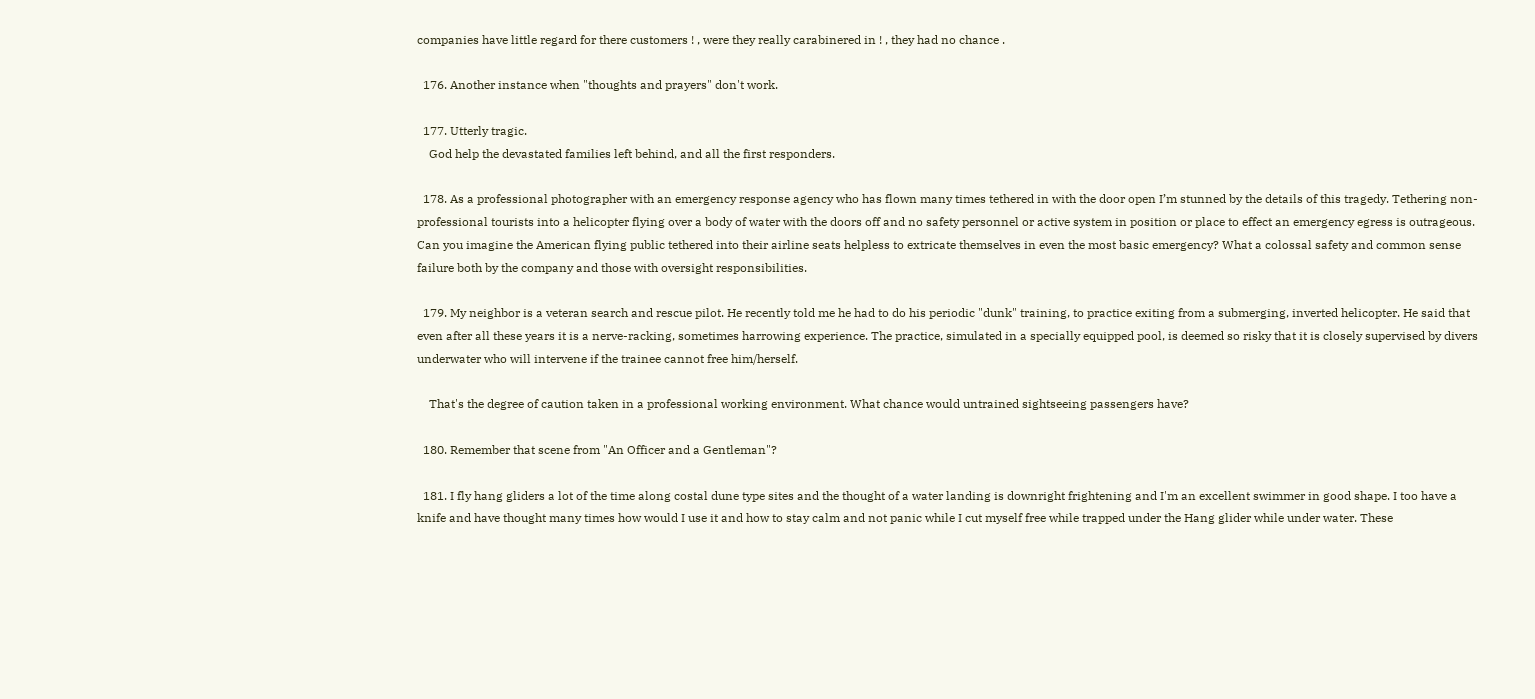companies have little regard for there customers ! , were they really carabinered in ! , they had no chance .

  176. Another instance when "thoughts and prayers" don't work.

  177. Utterly tragic.
    God help the devastated families left behind, and all the first responders.

  178. As a professional photographer with an emergency response agency who has flown many times tethered in with the door open I’m stunned by the details of this tragedy. Tethering non-professional tourists into a helicopter flying over a body of water with the doors off and no safety personnel or active system in position or place to effect an emergency egress is outrageous. Can you imagine the American flying public tethered into their airline seats helpless to extricate themselves in even the most basic emergency? What a colossal safety and common sense failure both by the company and those with oversight responsibilities.

  179. My neighbor is a veteran search and rescue pilot. He recently told me he had to do his periodic "dunk" training, to practice exiting from a submerging, inverted helicopter. He said that even after all these years it is a nerve-racking, sometimes harrowing experience. The practice, simulated in a specially equipped pool, is deemed so risky that it is closely supervised by divers underwater who will intervene if the trainee cannot free him/herself.

    That's the degree of caution taken in a professional working environment. What chance would untrained sightseeing passengers have?

  180. Remember that scene from "An Officer and a Gentleman"?

  181. I fly hang gliders a lot of the time along costal dune type sites and the thought of a water landing is downright frightening and I'm an excellent swimmer in good shape. I too have a knife and have thought many times how would I use it and how to stay calm and not panic while I cut myself free while trapped under the Hang glider while under water. These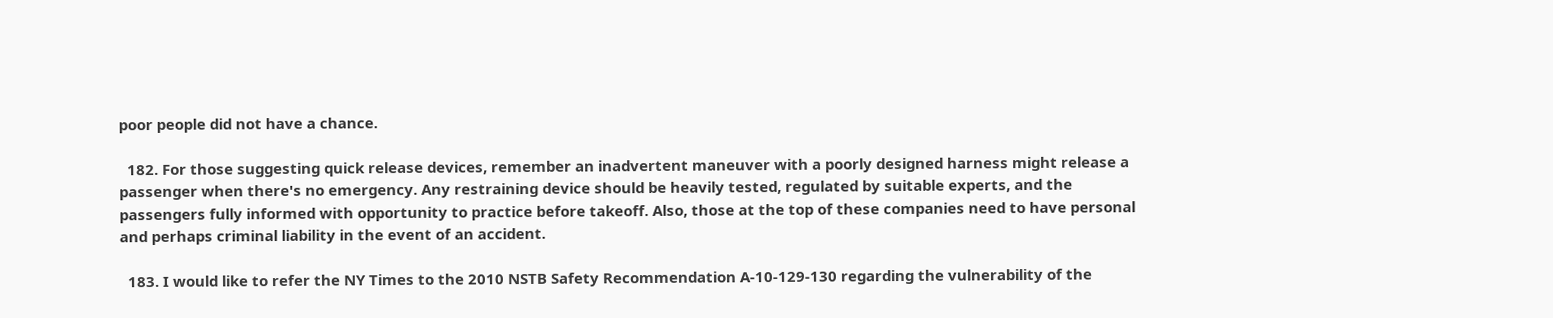poor people did not have a chance.

  182. For those suggesting quick release devices, remember an inadvertent maneuver with a poorly designed harness might release a passenger when there's no emergency. Any restraining device should be heavily tested, regulated by suitable experts, and the passengers fully informed with opportunity to practice before takeoff. Also, those at the top of these companies need to have personal and perhaps criminal liability in the event of an accident.

  183. I would like to refer the NY Times to the 2010 NSTB Safety Recommendation A-10-129-130 regarding the vulnerability of the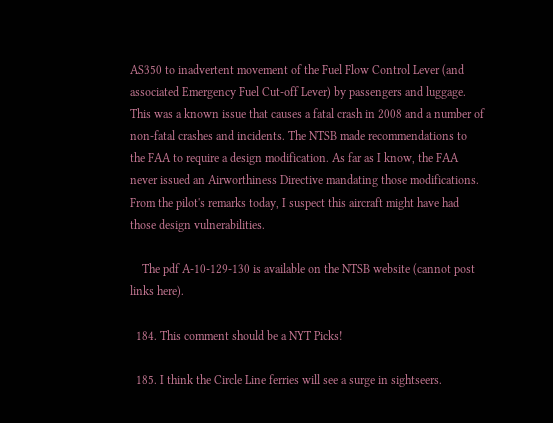AS350 to inadvertent movement of the Fuel Flow Control Lever (and associated Emergency Fuel Cut-off Lever) by passengers and luggage. This was a known issue that causes a fatal crash in 2008 and a number of non-fatal crashes and incidents. The NTSB made recommendations to the FAA to require a design modification. As far as I know, the FAA never issued an Airworthiness Directive mandating those modifications. From the pilot's remarks today, I suspect this aircraft might have had those design vulnerabilities.

    The pdf A-10-129-130 is available on the NTSB website (cannot post links here).

  184. This comment should be a NYT Picks!

  185. I think the Circle Line ferries will see a surge in sightseers.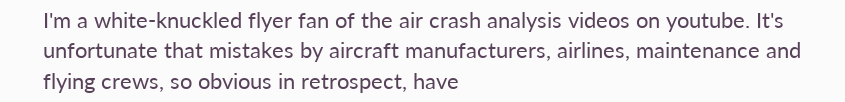I'm a white-knuckled flyer fan of the air crash analysis videos on youtube. It's unfortunate that mistakes by aircraft manufacturers, airlines, maintenance and flying crews, so obvious in retrospect, have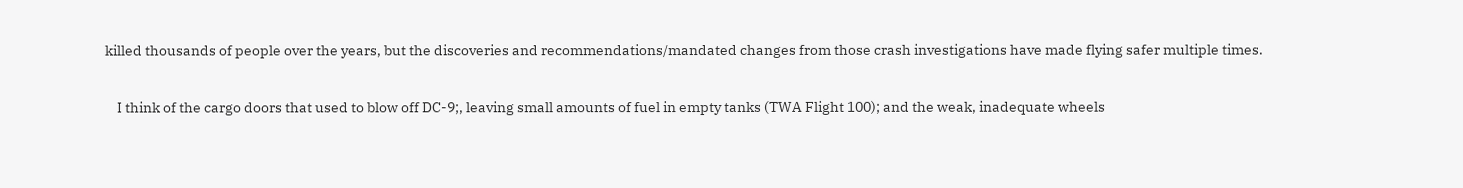killed thousands of people over the years, but the discoveries and recommendations/mandated changes from those crash investigations have made flying safer multiple times.

    I think of the cargo doors that used to blow off DC-9;, leaving small amounts of fuel in empty tanks (TWA Flight 100); and the weak, inadequate wheels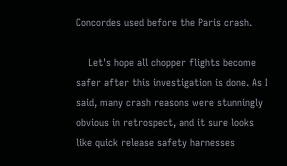Concordes used before the Paris crash.

    Let's hope all chopper flights become safer after this investigation is done. As I said, many crash reasons were stunningly obvious in retrospect, and it sure looks like quick release safety harnesses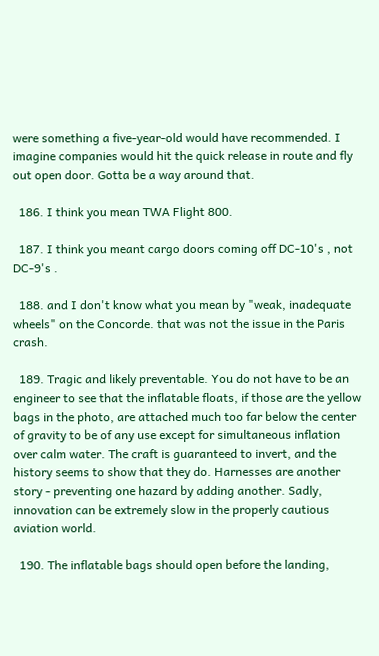were something a five-year-old would have recommended. I imagine companies would hit the quick release in route and fly out open door. Gotta be a way around that.

  186. I think you mean TWA Flight 800.

  187. I think you meant cargo doors coming off DC-10's , not DC-9's .

  188. and I don't know what you mean by "weak, inadequate wheels" on the Concorde. that was not the issue in the Paris crash.

  189. Tragic and likely preventable. You do not have to be an engineer to see that the inflatable floats, if those are the yellow bags in the photo, are attached much too far below the center of gravity to be of any use except for simultaneous inflation over calm water. The craft is guaranteed to invert, and the history seems to show that they do. Harnesses are another story - preventing one hazard by adding another. Sadly, innovation can be extremely slow in the properly cautious aviation world.

  190. The inflatable bags should open before the landing,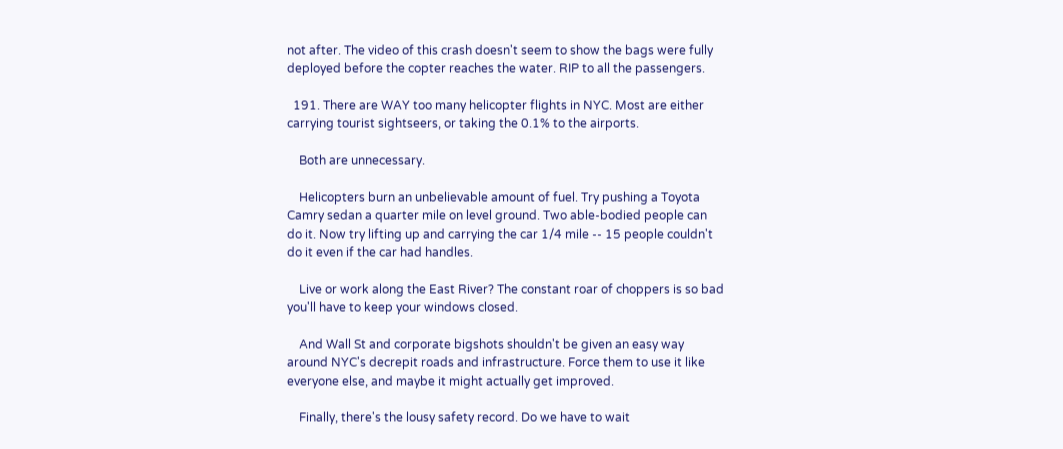not after. The video of this crash doesn't seem to show the bags were fully deployed before the copter reaches the water. RIP to all the passengers.

  191. There are WAY too many helicopter flights in NYC. Most are either carrying tourist sightseers, or taking the 0.1% to the airports.

    Both are unnecessary.

    Helicopters burn an unbelievable amount of fuel. Try pushing a Toyota Camry sedan a quarter mile on level ground. Two able-bodied people can do it. Now try lifting up and carrying the car 1/4 mile -- 15 people couldn't do it even if the car had handles.

    Live or work along the East River? The constant roar of choppers is so bad you'll have to keep your windows closed.

    And Wall St and corporate bigshots shouldn't be given an easy way around NYC's decrepit roads and infrastructure. Force them to use it like everyone else, and maybe it might actually get improved.

    Finally, there's the lousy safety record. Do we have to wait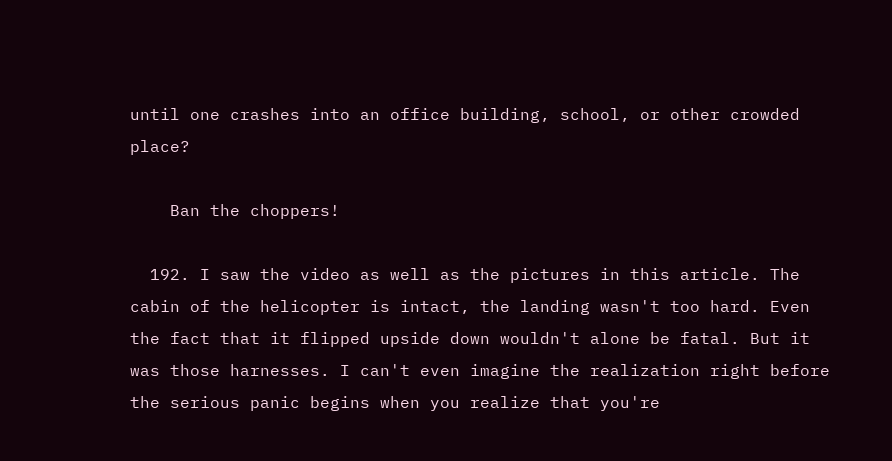until one crashes into an office building, school, or other crowded place?

    Ban the choppers!

  192. I saw the video as well as the pictures in this article. The cabin of the helicopter is intact, the landing wasn't too hard. Even the fact that it flipped upside down wouldn't alone be fatal. But it was those harnesses. I can't even imagine the realization right before the serious panic begins when you realize that you're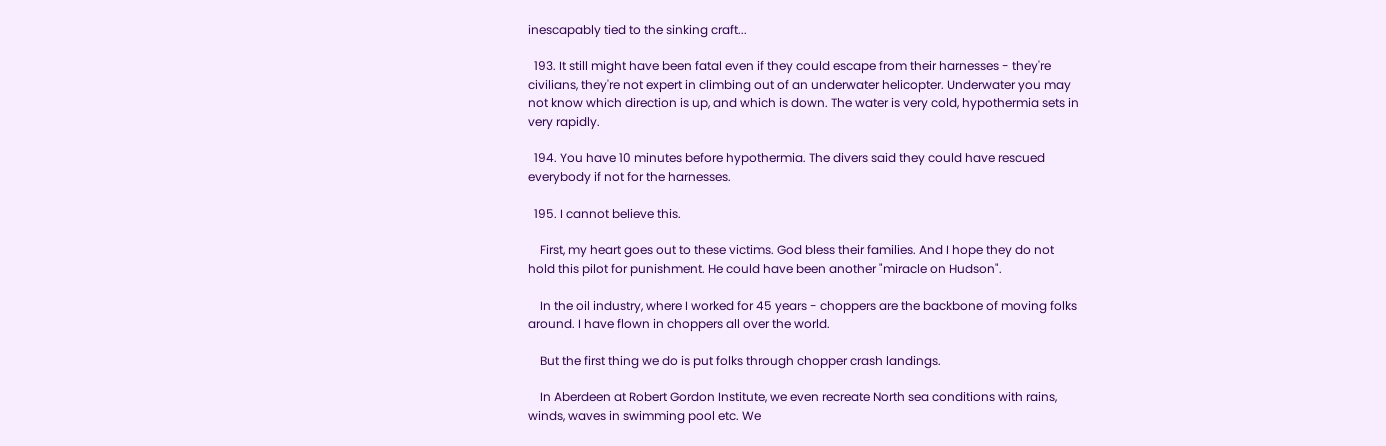inescapably tied to the sinking craft...

  193. It still might have been fatal even if they could escape from their harnesses - they're civilians, they're not expert in climbing out of an underwater helicopter. Underwater you may not know which direction is up, and which is down. The water is very cold, hypothermia sets in very rapidly.

  194. You have 10 minutes before hypothermia. The divers said they could have rescued everybody if not for the harnesses.

  195. I cannot believe this.

    First, my heart goes out to these victims. God bless their families. And I hope they do not hold this pilot for punishment. He could have been another "miracle on Hudson".

    In the oil industry, where I worked for 45 years - choppers are the backbone of moving folks around. I have flown in choppers all over the world.

    But the first thing we do is put folks through chopper crash landings.

    In Aberdeen at Robert Gordon Institute, we even recreate North sea conditions with rains, winds, waves in swimming pool etc. We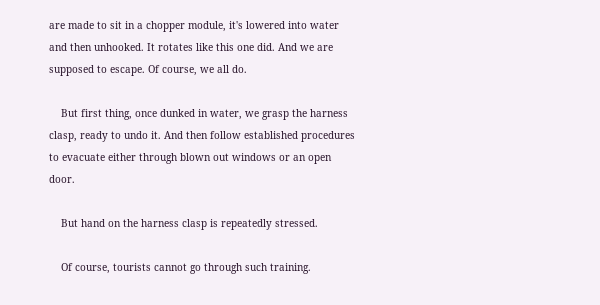are made to sit in a chopper module, it's lowered into water and then unhooked. It rotates like this one did. And we are supposed to escape. Of course, we all do.

    But first thing, once dunked in water, we grasp the harness clasp, ready to undo it. And then follow established procedures to evacuate either through blown out windows or an open door.

    But hand on the harness clasp is repeatedly stressed.

    Of course, tourists cannot go through such training.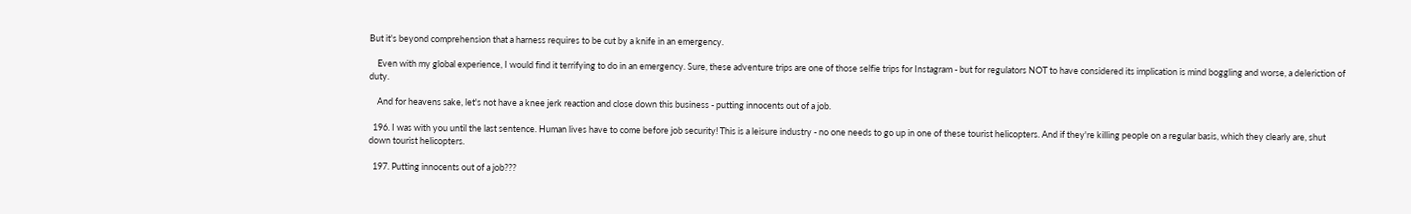But it's beyond comprehension that a harness requires to be cut by a knife in an emergency.

    Even with my global experience, I would find it terrifying to do in an emergency. Sure, these adventure trips are one of those selfie trips for Instagram - but for regulators NOT to have considered its implication is mind boggling and worse, a deleriction of duty.

    And for heavens sake, let's not have a knee jerk reaction and close down this business - putting innocents out of a job.

  196. I was with you until the last sentence. Human lives have to come before job security! This is a leisure industry - no one needs to go up in one of these tourist helicopters. And if they're killing people on a regular basis, which they clearly are, shut down tourist helicopters.

  197. Putting innocents out of a job???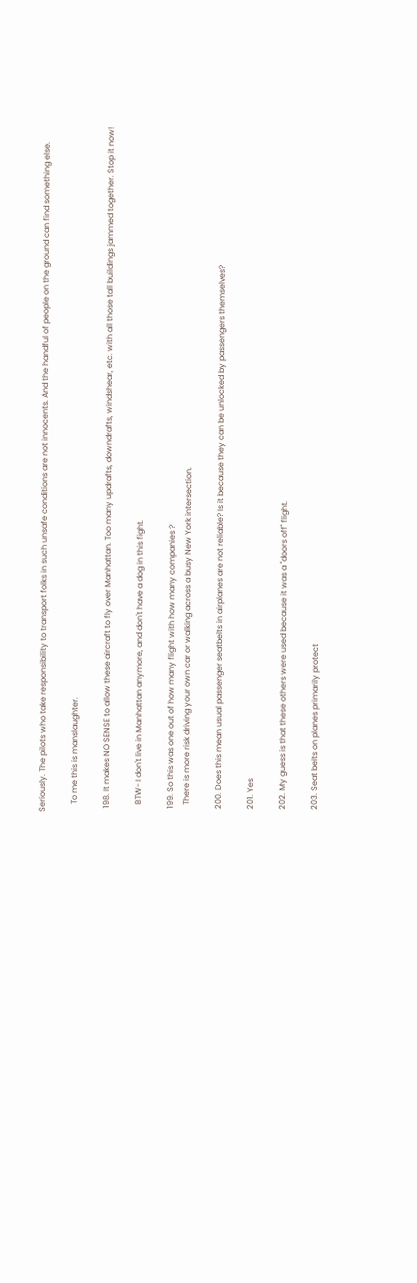Seriously. The pilots who take responsibility to transport folks in such unsafe conditions are not innocents. And the handful of people on the ground can find something else.

    To me this is manslaughter.

  198. It makes NO SENSE to allow these aircraft to fly over Manhattan. Too many updrafts, downdrafts, windshear, etc. with all those tall buildings jammed together. Stop it now!

    BTW- I don't live in Manhattan anymore, and don't have a dog in this fight.

  199. So this was one out of how many flight with how many companies ?
    There is more risk driving your own car or walking across a busy New York intersection.

  200. Does this mean usual passenger seatbelts in airplanes are not reliable? Is it because they can be unlocked by passengers themselves?

  201. Yes

  202. My guess is that these others were used because it was a "doors off" flight.

  203. Seat belts on planes primarily protect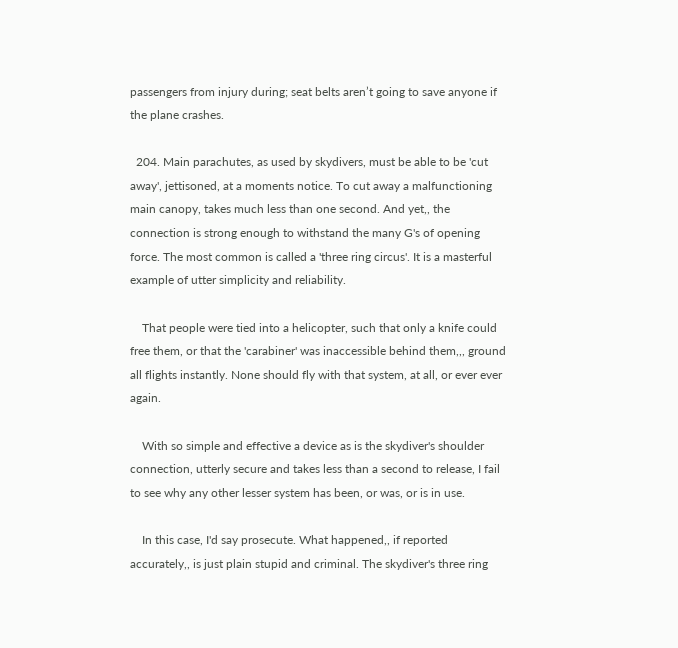passengers from injury during; seat belts aren’t going to save anyone if the plane crashes.

  204. Main parachutes, as used by skydivers, must be able to be 'cut away', jettisoned, at a moments notice. To cut away a malfunctioning main canopy, takes much less than one second. And yet,, the connection is strong enough to withstand the many G's of opening force. The most common is called a 'three ring circus'. It is a masterful example of utter simplicity and reliability.

    That people were tied into a helicopter, such that only a knife could free them, or that the 'carabiner' was inaccessible behind them,,, ground all flights instantly. None should fly with that system, at all, or ever ever again.

    With so simple and effective a device as is the skydiver's shoulder connection, utterly secure and takes less than a second to release, I fail to see why any other lesser system has been, or was, or is in use.

    In this case, I'd say prosecute. What happened,, if reported accurately,, is just plain stupid and criminal. The skydiver's three ring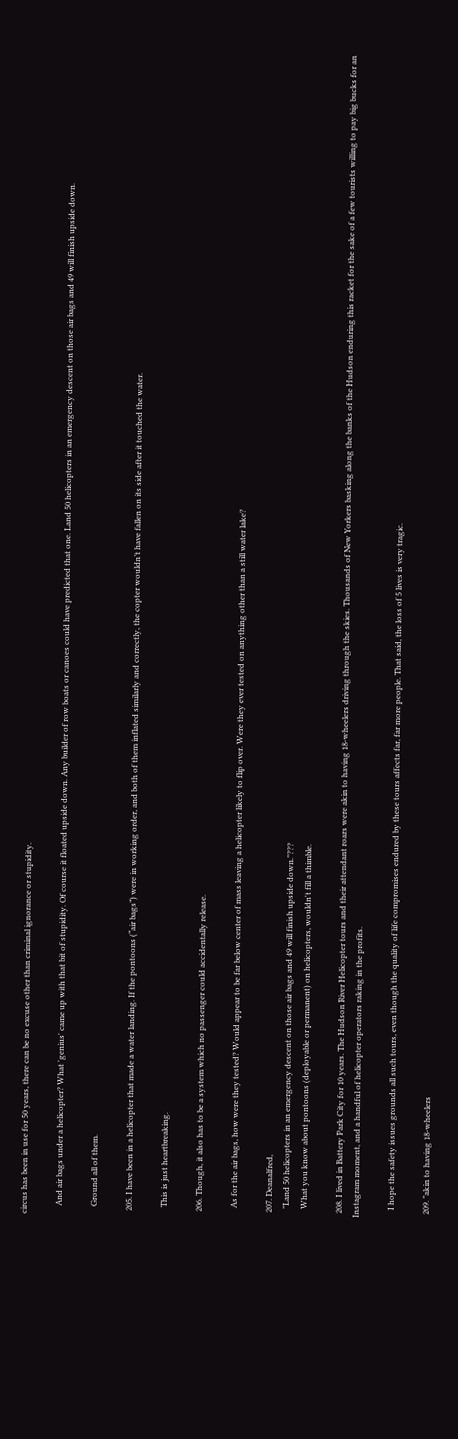circus has been in use for 50 years, there can be no excuse other than criminal ignorance or stupidity.

    And air bags under a helicopter? What 'genius' came up with that bit of stupidity. Of course it floated upside down. Any builder of row boats or canoes could have predicted that one. Land 50 helicopters in an emergency descent on those air bags and 49 will finish upside down.

    Ground all of them.

  205. I have been in a helicopter that made a water landing. If the pontoons (“air bags”) were in working order, and both of them inflated similarly and correctly, the copter wouldn’t have fallen on its side after it touched the water.

    This is just heartbreaking.

  206. Though, it also has to be a system which no passenger could accidentally release.

    As for the air bags, how were they tested? Would appear to be far below center of mass leaving a helicopter likely to flip over. Were they ever tested on anything other than a still water lake?

  207. Deanalfred,
    "Land 50 helicopters in an emergency descent on those air bags and 49 will finish upside down."???
    What you know about pontoons (deployable or permanent) on helicopters, wouldn't fill a thimble.

  208. I lived in Battery Park City for 10 years. The Hudson River Helicopter tours and their attendant roars were akin to having 18-wheelers driving through the skies. Thousands of New Yorkers basking along the banks of the Hudson enduring this racket for the sake of a few tourists willing to pay big bucks for an Instagram moment, and a handful of helicopter operators raking in the profits.

    I hope the safety issues grounds all such tours, even though the quality of life compromises endured by these tours affects far, far more people. That said, the loss of 5 lives is very tragic.

  209. "akin to having 18-wheelers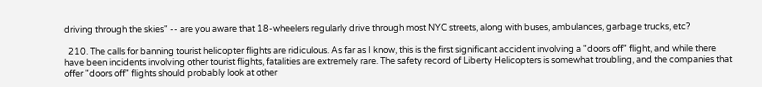driving through the skies" -- are you aware that 18-wheelers regularly drive through most NYC streets, along with buses, ambulances, garbage trucks, etc?

  210. The calls for banning tourist helicopter flights are ridiculous. As far as I know, this is the first significant accident involving a "doors off" flight, and while there have been incidents involving other tourist flights, fatalities are extremely rare. The safety record of Liberty Helicopters is somewhat troubling, and the companies that offer "doors off" flights should probably look at other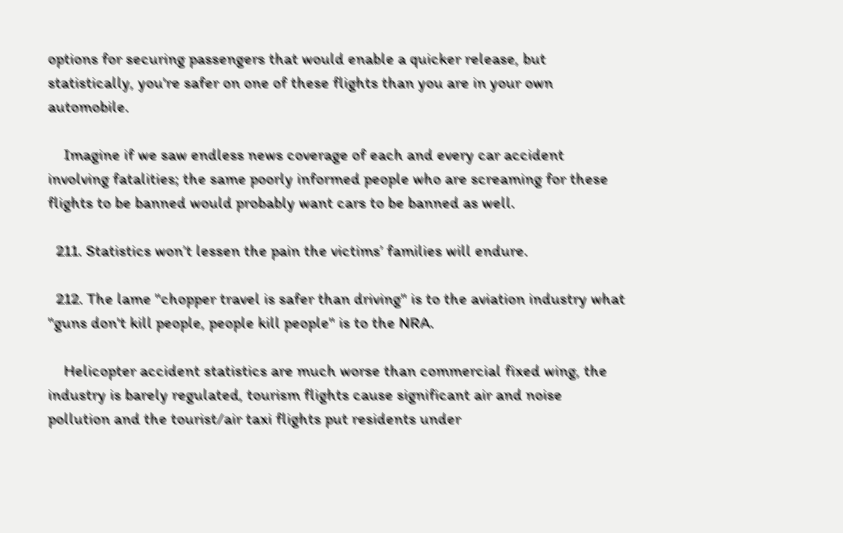options for securing passengers that would enable a quicker release, but statistically, you're safer on one of these flights than you are in your own automobile.

    Imagine if we saw endless news coverage of each and every car accident involving fatalities; the same poorly informed people who are screaming for these flights to be banned would probably want cars to be banned as well.

  211. Statistics won’t lessen the pain the victims’ families will endure.

  212. The lame "chopper travel is safer than driving" is to the aviation industry what "guns don't kill people, people kill people" is to the NRA.

    Helicopter accident statistics are much worse than commercial fixed wing, the industry is barely regulated, tourism flights cause significant air and noise pollution and the tourist/air taxi flights put residents under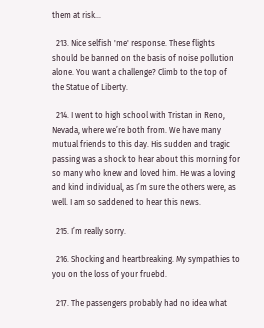them at risk...

  213. Nice selfish 'me' response. These flights should be banned on the basis of noise pollution alone. You want a challenge? Climb to the top of the Statue of Liberty.

  214. I went to high school with Tristan in Reno, Nevada, where we’re both from. We have many mutual friends to this day. His sudden and tragic passing was a shock to hear about this morning for so many who knew and loved him. He was a loving and kind individual, as I’m sure the others were, as well. I am so saddened to hear this news.

  215. I’m really sorry.

  216. Shocking and heartbreaking. My sympathies to you on the loss of your fruebd.

  217. The passengers probably had no idea what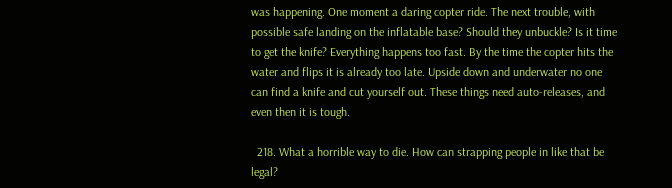was happening. One moment a daring copter ride. The next trouble, with possible safe landing on the inflatable base? Should they unbuckle? Is it time to get the knife? Everything happens too fast. By the time the copter hits the water and flips it is already too late. Upside down and underwater no one can find a knife and cut yourself out. These things need auto-releases, and even then it is tough.

  218. What a horrible way to die. How can strapping people in like that be legal?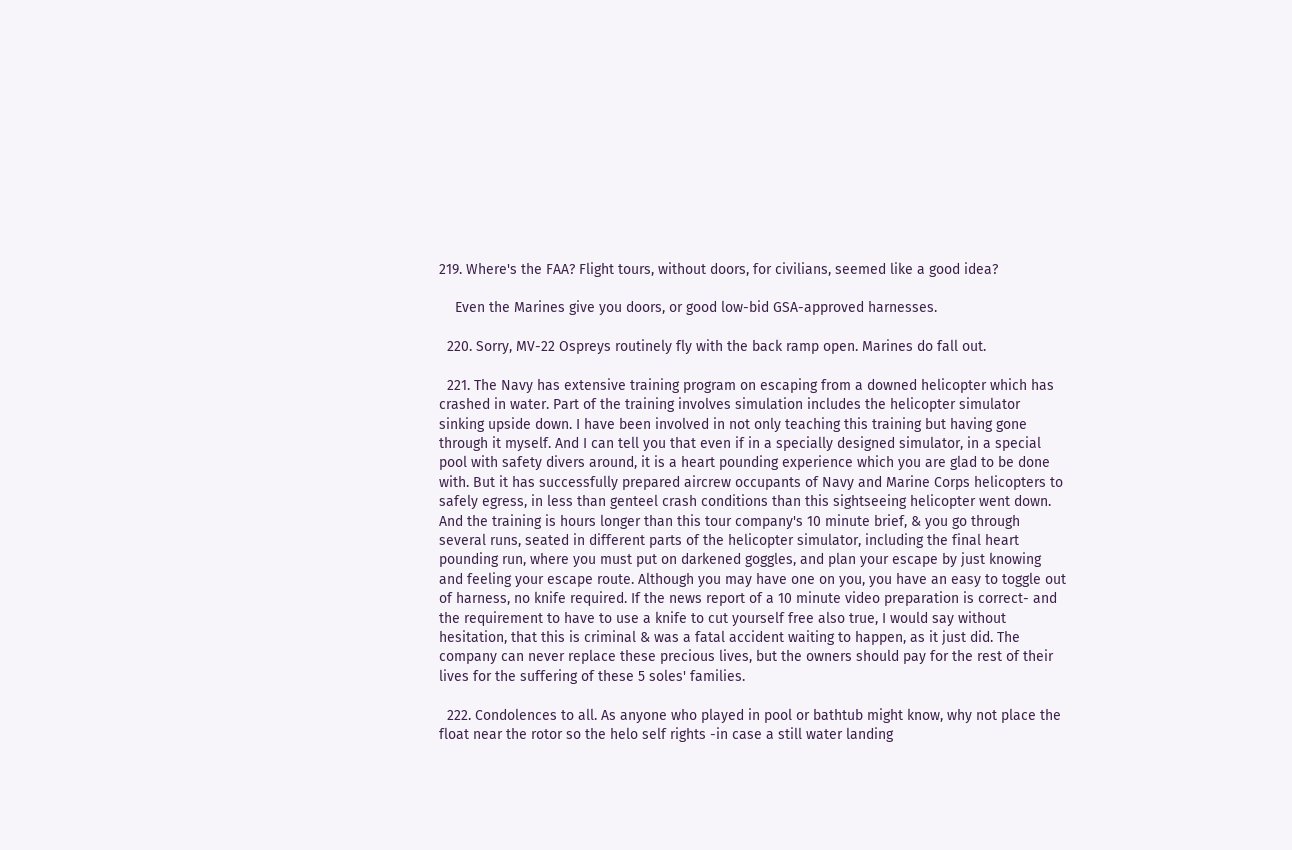219. Where's the FAA? Flight tours, without doors, for civilians, seemed like a good idea?

    Even the Marines give you doors, or good low-bid GSA-approved harnesses.

  220. Sorry, MV-22 Ospreys routinely fly with the back ramp open. Marines do fall out.

  221. The Navy has extensive training program on escaping from a downed helicopter which has crashed in water. Part of the training involves simulation includes the helicopter simulator sinking upside down. I have been involved in not only teaching this training but having gone through it myself. And I can tell you that even if in a specially designed simulator, in a special pool with safety divers around, it is a heart pounding experience which you are glad to be done with. But it has successfully prepared aircrew occupants of Navy and Marine Corps helicopters to safely egress, in less than genteel crash conditions than this sightseeing helicopter went down. And the training is hours longer than this tour company's 10 minute brief, & you go through several runs, seated in different parts of the helicopter simulator, including the final heart pounding run, where you must put on darkened goggles, and plan your escape by just knowing and feeling your escape route. Although you may have one on you, you have an easy to toggle out of harness, no knife required. If the news report of a 10 minute video preparation is correct- and the requirement to have to use a knife to cut yourself free also true, I would say without hesitation, that this is criminal & was a fatal accident waiting to happen, as it just did. The company can never replace these precious lives, but the owners should pay for the rest of their lives for the suffering of these 5 soles' families.

  222. Condolences to all. As anyone who played in pool or bathtub might know, why not place the float near the rotor so the helo self rights -in case a still water landing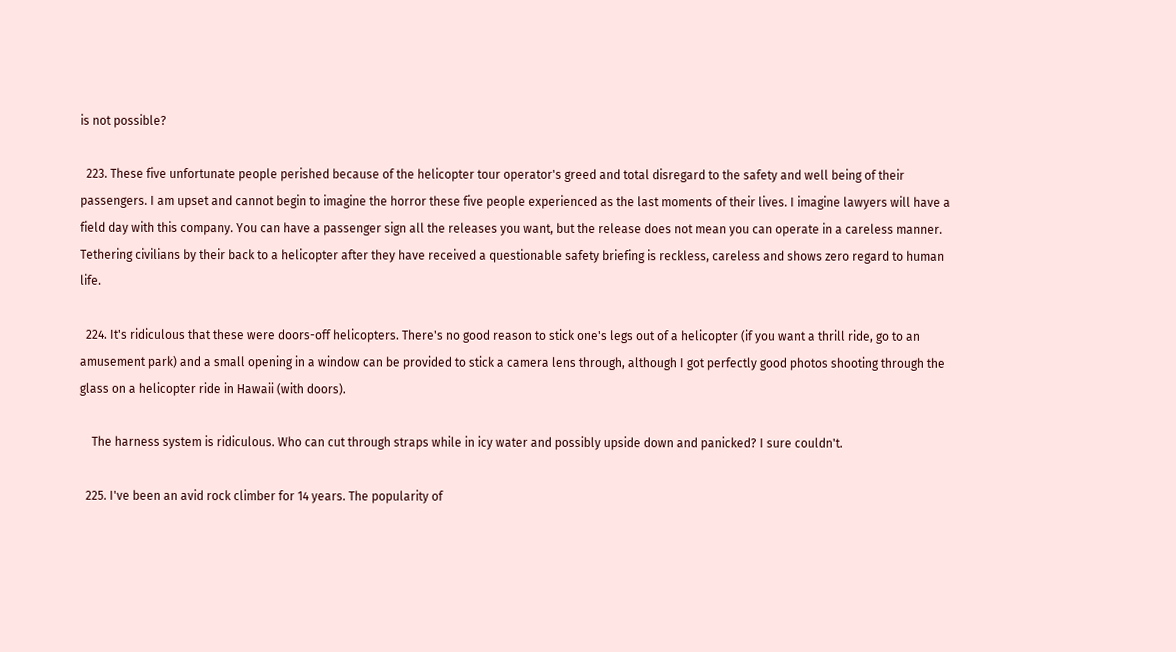is not possible?

  223. These five unfortunate people perished because of the helicopter tour operator's greed and total disregard to the safety and well being of their passengers. I am upset and cannot begin to imagine the horror these five people experienced as the last moments of their lives. I imagine lawyers will have a field day with this company. You can have a passenger sign all the releases you want, but the release does not mean you can operate in a careless manner. Tethering civilians by their back to a helicopter after they have received a questionable safety briefing is reckless, careless and shows zero regard to human life.

  224. It's ridiculous that these were doors-off helicopters. There's no good reason to stick one's legs out of a helicopter (if you want a thrill ride, go to an amusement park) and a small opening in a window can be provided to stick a camera lens through, although I got perfectly good photos shooting through the glass on a helicopter ride in Hawaii (with doors).

    The harness system is ridiculous. Who can cut through straps while in icy water and possibly upside down and panicked? I sure couldn't.

  225. I've been an avid rock climber for 14 years. The popularity of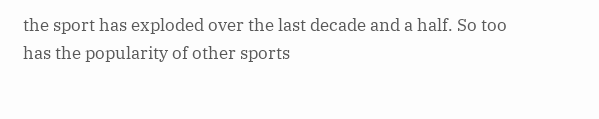the sport has exploded over the last decade and a half. So too has the popularity of other sports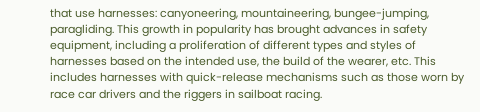that use harnesses: canyoneering, mountaineering, bungee-jumping, paragliding. This growth in popularity has brought advances in safety equipment, including a proliferation of different types and styles of harnesses based on the intended use, the build of the wearer, etc. This includes harnesses with quick-release mechanisms such as those worn by race car drivers and the riggers in sailboat racing.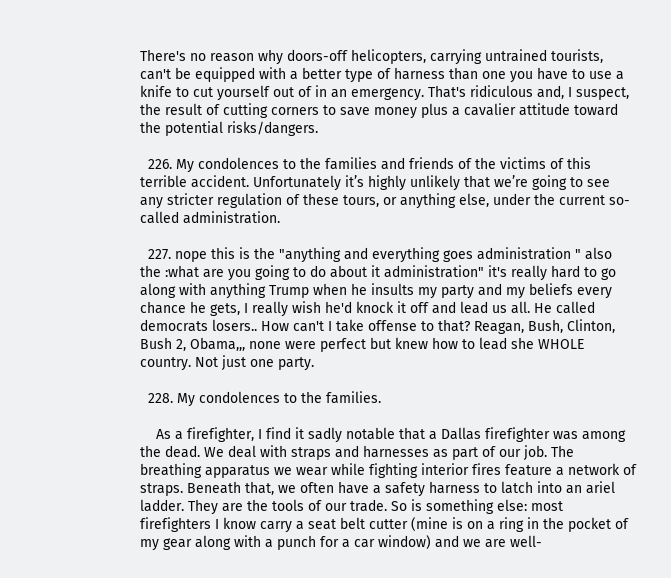There's no reason why doors-off helicopters, carrying untrained tourists, can't be equipped with a better type of harness than one you have to use a knife to cut yourself out of in an emergency. That's ridiculous and, I suspect, the result of cutting corners to save money plus a cavalier attitude toward the potential risks/dangers.

  226. My condolences to the families and friends of the victims of this terrible accident. Unfortunately it’s highly unlikely that we’re going to see any stricter regulation of these tours, or anything else, under the current so-called administration.

  227. nope this is the "anything and everything goes administration " also the :what are you going to do about it administration" it's really hard to go along with anything Trump when he insults my party and my beliefs every chance he gets, I really wish he'd knock it off and lead us all. He called democrats losers.. How can't I take offense to that? Reagan, Bush, Clinton, Bush 2, Obama,,, none were perfect but knew how to lead she WHOLE country. Not just one party.

  228. My condolences to the families.

    As a firefighter, I find it sadly notable that a Dallas firefighter was among the dead. We deal with straps and harnesses as part of our job. The breathing apparatus we wear while fighting interior fires feature a network of straps. Beneath that, we often have a safety harness to latch into an ariel ladder. They are the tools of our trade. So is something else: most firefighters I know carry a seat belt cutter (mine is on a ring in the pocket of my gear along with a punch for a car window) and we are well-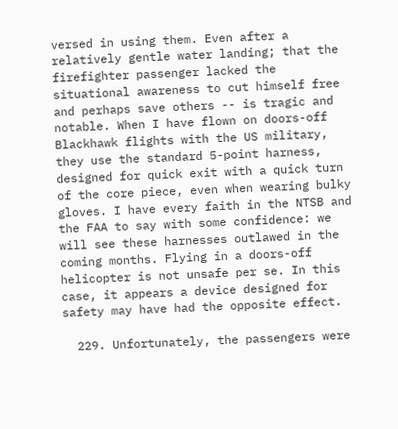versed in using them. Even after a relatively gentle water landing; that the firefighter passenger lacked the situational awareness to cut himself free and perhaps save others -- is tragic and notable. When I have flown on doors-off Blackhawk flights with the US military, they use the standard 5-point harness, designed for quick exit with a quick turn of the core piece, even when wearing bulky gloves. I have every faith in the NTSB and the FAA to say with some confidence: we will see these harnesses outlawed in the coming months. Flying in a doors-off helicopter is not unsafe per se. In this case, it appears a device designed for safety may have had the opposite effect.

  229. Unfortunately, the passengers were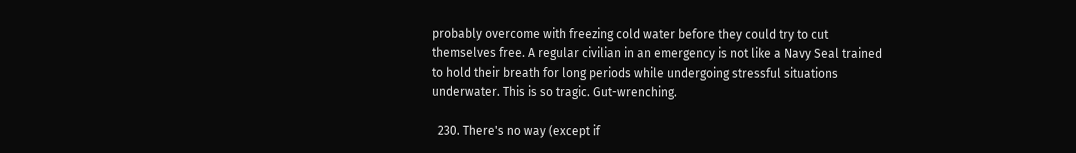probably overcome with freezing cold water before they could try to cut themselves free. A regular civilian in an emergency is not like a Navy Seal trained to hold their breath for long periods while undergoing stressful situations underwater. This is so tragic. Gut-wrenching.

  230. There's no way (except if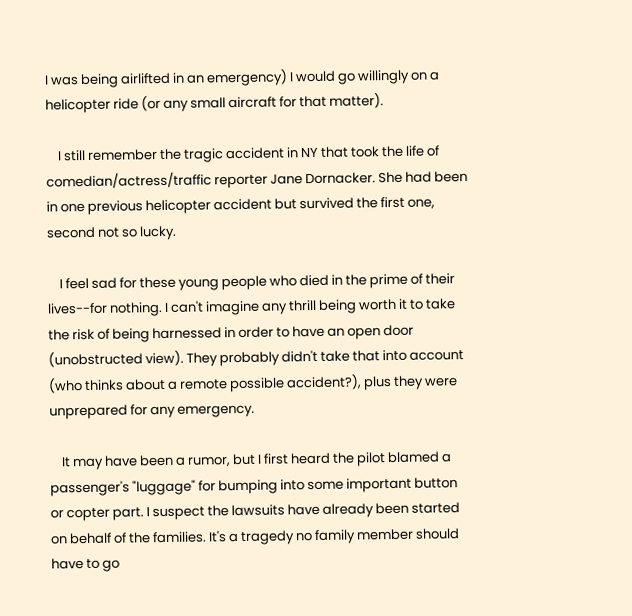I was being airlifted in an emergency) I would go willingly on a helicopter ride (or any small aircraft for that matter).

    I still remember the tragic accident in NY that took the life of comedian/actress/traffic reporter Jane Dornacker. She had been in one previous helicopter accident but survived the first one, second not so lucky.

    I feel sad for these young people who died in the prime of their lives--for nothing. I can't imagine any thrill being worth it to take the risk of being harnessed in order to have an open door (unobstructed view). They probably didn't take that into account (who thinks about a remote possible accident?), plus they were unprepared for any emergency.

    It may have been a rumor, but I first heard the pilot blamed a passenger's "luggage" for bumping into some important button or copter part. I suspect the lawsuits have already been started on behalf of the families. It's a tragedy no family member should have to go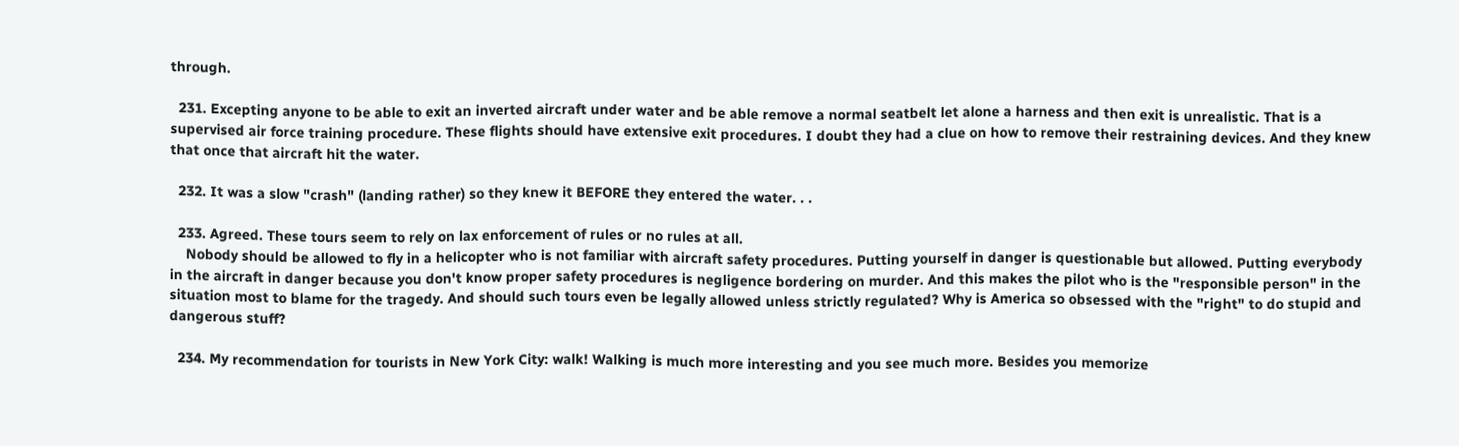through.

  231. Excepting anyone to be able to exit an inverted aircraft under water and be able remove a normal seatbelt let alone a harness and then exit is unrealistic. That is a supervised air force training procedure. These flights should have extensive exit procedures. I doubt they had a clue on how to remove their restraining devices. And they knew that once that aircraft hit the water.

  232. It was a slow "crash" (landing rather) so they knew it BEFORE they entered the water. . .

  233. Agreed. These tours seem to rely on lax enforcement of rules or no rules at all.
    Nobody should be allowed to fly in a helicopter who is not familiar with aircraft safety procedures. Putting yourself in danger is questionable but allowed. Putting everybody in the aircraft in danger because you don't know proper safety procedures is negligence bordering on murder. And this makes the pilot who is the "responsible person" in the situation most to blame for the tragedy. And should such tours even be legally allowed unless strictly regulated? Why is America so obsessed with the "right" to do stupid and dangerous stuff?

  234. My recommendation for tourists in New York City: walk! Walking is much more interesting and you see much more. Besides you memorize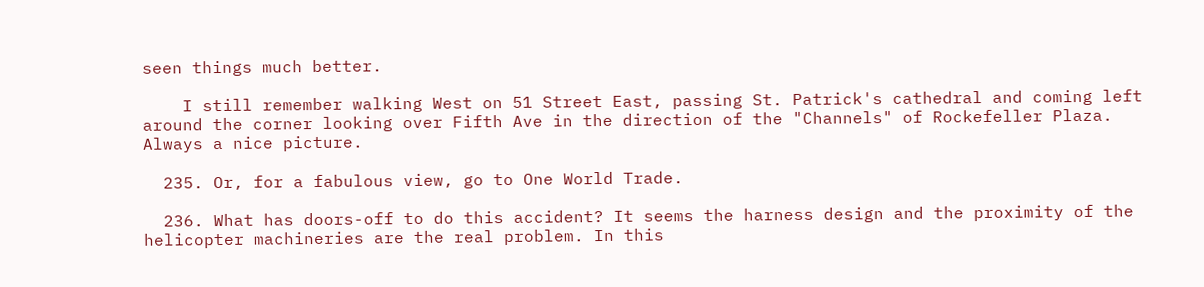seen things much better.

    I still remember walking West on 51 Street East, passing St. Patrick's cathedral and coming left around the corner looking over Fifth Ave in the direction of the "Channels" of Rockefeller Plaza. Always a nice picture.

  235. Or, for a fabulous view, go to One World Trade.

  236. What has doors-off to do this accident? It seems the harness design and the proximity of the helicopter machineries are the real problem. In this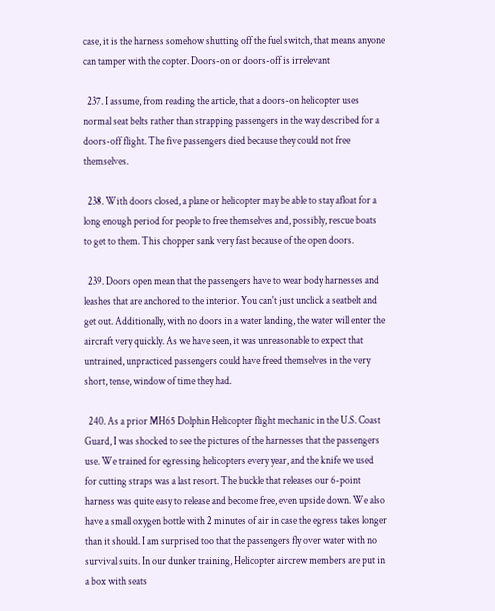case, it is the harness somehow shutting off the fuel switch, that means anyone can tamper with the copter. Doors-on or doors-off is irrelevant

  237. I assume, from reading the article, that a doors-on helicopter uses normal seat belts rather than strapping passengers in the way described for a doors-off flight. The five passengers died because they could not free themselves.

  238. With doors closed, a plane or helicopter may be able to stay afloat for a long enough period for people to free themselves and, possibly, rescue boats to get to them. This chopper sank very fast because of the open doors.

  239. Doors open mean that the passengers have to wear body harnesses and leashes that are anchored to the interior. You can't just unclick a seatbelt and get out. Additionally, with no doors in a water landing, the water will enter the aircraft very quickly. As we have seen, it was unreasonable to expect that untrained, unpracticed passengers could have freed themselves in the very short, tense, window of time they had.

  240. As a prior MH65 Dolphin Helicopter flight mechanic in the U.S. Coast Guard, I was shocked to see the pictures of the harnesses that the passengers use. We trained for egressing helicopters every year, and the knife we used for cutting straps was a last resort. The buckle that releases our 6-point harness was quite easy to release and become free, even upside down. We also have a small oxygen bottle with 2 minutes of air in case the egress takes longer than it should. I am surprised too that the passengers fly over water with no survival suits. In our dunker training, Helicopter aircrew members are put in a box with seats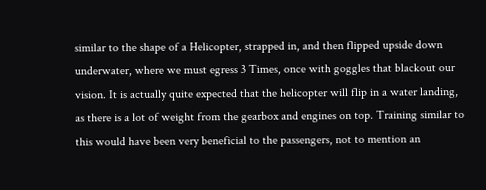similar to the shape of a Helicopter, strapped in, and then flipped upside down underwater, where we must egress 3 Times, once with goggles that blackout our vision. It is actually quite expected that the helicopter will flip in a water landing, as there is a lot of weight from the gearbox and engines on top. Training similar to this would have been very beneficial to the passengers, not to mention an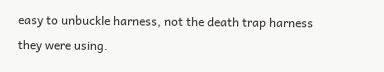easy to unbuckle harness, not the death trap harness they were using.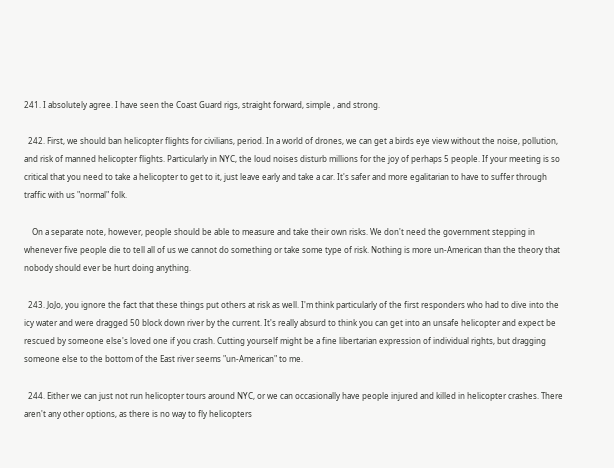241. I absolutely agree. I have seen the Coast Guard rigs, straight forward, simple , and strong.

  242. First, we should ban helicopter flights for civilians, period. In a world of drones, we can get a birds eye view without the noise, pollution, and risk of manned helicopter flights. Particularly in NYC, the loud noises disturb millions for the joy of perhaps 5 people. If your meeting is so critical that you need to take a helicopter to get to it, just leave early and take a car. It's safer and more egalitarian to have to suffer through traffic with us "normal" folk.

    On a separate note, however, people should be able to measure and take their own risks. We don't need the government stepping in whenever five people die to tell all of us we cannot do something or take some type of risk. Nothing is more un-American than the theory that nobody should ever be hurt doing anything.

  243. JoJo, you ignore the fact that these things put others at risk as well. I'm think particularly of the first responders who had to dive into the icy water and were dragged 50 block down river by the current. It's really absurd to think you can get into an unsafe helicopter and expect be rescued by someone else's loved one if you crash. Cutting yourself might be a fine libertarian expression of individual rights, but dragging someone else to the bottom of the East river seems "un-American" to me.

  244. Either we can just not run helicopter tours around NYC, or we can occasionally have people injured and killed in helicopter crashes. There aren't any other options, as there is no way to fly helicopters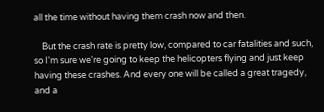all the time without having them crash now and then.

    But the crash rate is pretty low, compared to car fatalities and such, so I'm sure we're going to keep the helicopters flying and just keep having these crashes. And every one will be called a great tragedy, and a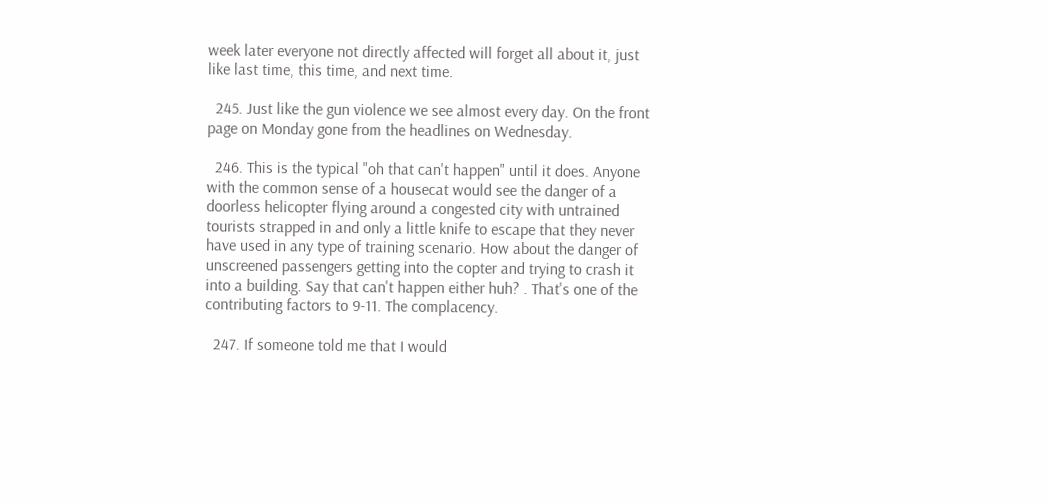week later everyone not directly affected will forget all about it, just like last time, this time, and next time.

  245. Just like the gun violence we see almost every day. On the front page on Monday gone from the headlines on Wednesday.

  246. This is the typical "oh that can't happen" until it does. Anyone with the common sense of a housecat would see the danger of a doorless helicopter flying around a congested city with untrained tourists strapped in and only a little knife to escape that they never have used in any type of training scenario. How about the danger of unscreened passengers getting into the copter and trying to crash it into a building. Say that can't happen either huh? . That's one of the contributing factors to 9-11. The complacency.

  247. If someone told me that I would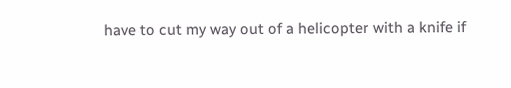have to cut my way out of a helicopter with a knife if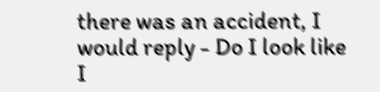there was an accident, I would reply - Do I look like I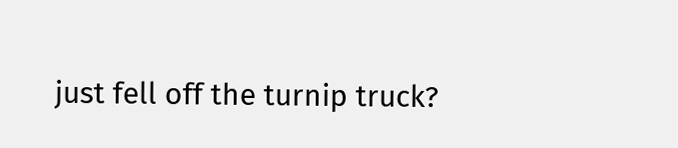just fell off the turnip truck?